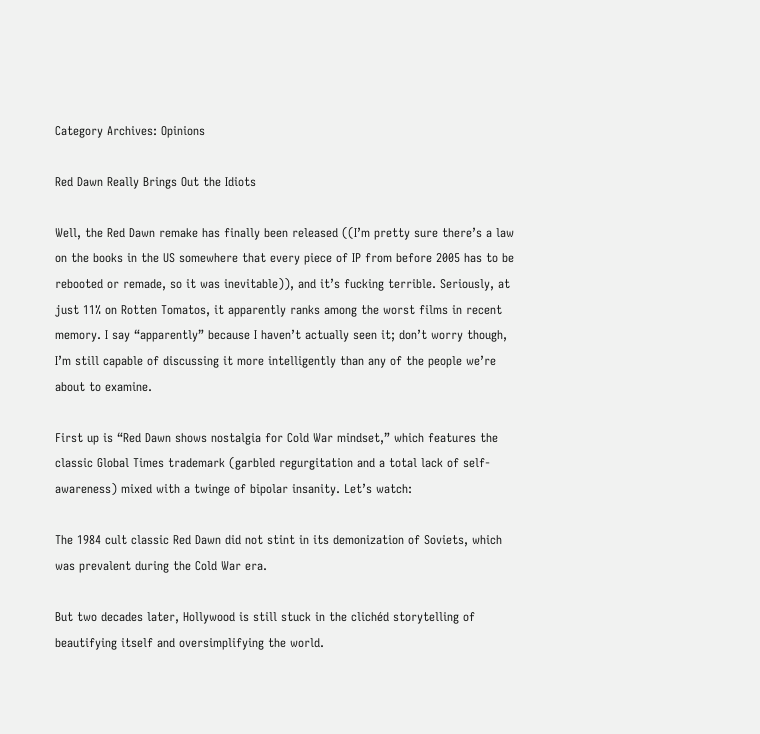Category Archives: Opinions

Red Dawn Really Brings Out the Idiots

Well, the Red Dawn remake has finally been released ((I’m pretty sure there’s a law on the books in the US somewhere that every piece of IP from before 2005 has to be rebooted or remade, so it was inevitable)), and it’s fucking terrible. Seriously, at just 11% on Rotten Tomatos, it apparently ranks among the worst films in recent memory. I say “apparently” because I haven’t actually seen it; don’t worry though, I’m still capable of discussing it more intelligently than any of the people we’re about to examine.

First up is “Red Dawn shows nostalgia for Cold War mindset,” which features the classic Global Times trademark (garbled regurgitation and a total lack of self-awareness) mixed with a twinge of bipolar insanity. Let’s watch:

The 1984 cult classic Red Dawn did not stint in its demonization of Soviets, which was prevalent during the Cold War era.

But two decades later, Hollywood is still stuck in the clichéd storytelling of beautifying itself and oversimplifying the world.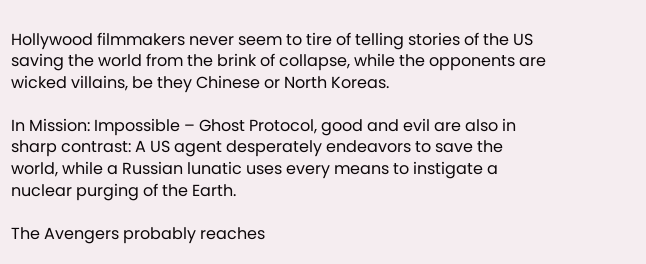Hollywood filmmakers never seem to tire of telling stories of the US saving the world from the brink of collapse, while the opponents are wicked villains, be they Chinese or North Koreas.

In Mission: Impossible – Ghost Protocol, good and evil are also in sharp contrast: A US agent desperately endeavors to save the world, while a Russian lunatic uses every means to instigate a nuclear purging of the Earth.

The Avengers probably reaches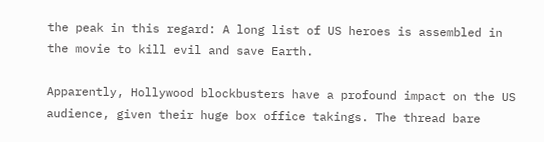the peak in this regard: A long list of US heroes is assembled in the movie to kill evil and save Earth.

Apparently, Hollywood blockbusters have a profound impact on the US audience, given their huge box office takings. The thread bare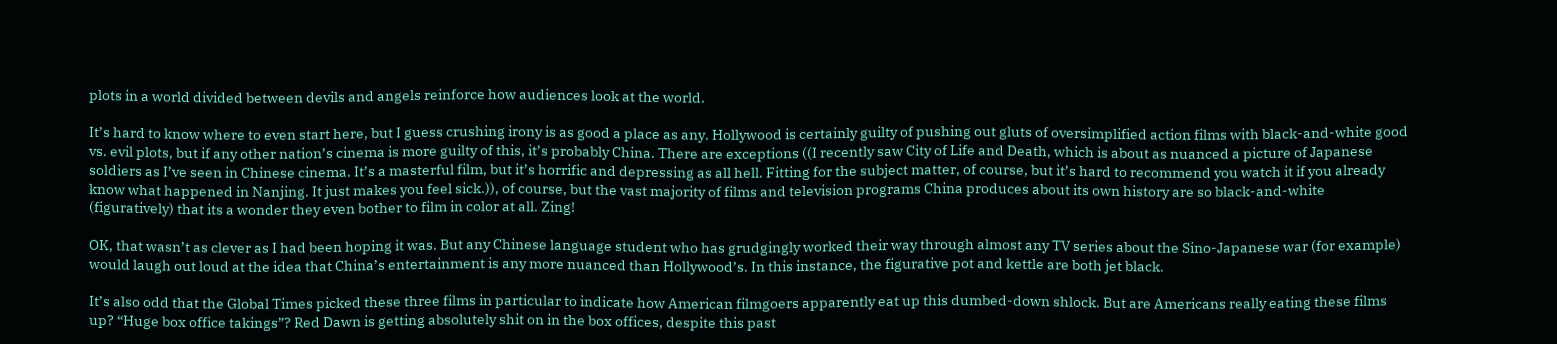plots in a world divided between devils and angels reinforce how audiences look at the world.

It’s hard to know where to even start here, but I guess crushing irony is as good a place as any. Hollywood is certainly guilty of pushing out gluts of oversimplified action films with black-and-white good vs. evil plots, but if any other nation’s cinema is more guilty of this, it’s probably China. There are exceptions ((I recently saw City of Life and Death, which is about as nuanced a picture of Japanese soldiers as I’ve seen in Chinese cinema. It’s a masterful film, but it’s horrific and depressing as all hell. Fitting for the subject matter, of course, but it’s hard to recommend you watch it if you already know what happened in Nanjing. It just makes you feel sick.)), of course, but the vast majority of films and television programs China produces about its own history are so black-and-white (figuratively) that its a wonder they even bother to film in color at all. Zing!

OK, that wasn’t as clever as I had been hoping it was. But any Chinese language student who has grudgingly worked their way through almost any TV series about the Sino-Japanese war (for example) would laugh out loud at the idea that China’s entertainment is any more nuanced than Hollywood’s. In this instance, the figurative pot and kettle are both jet black.

It’s also odd that the Global Times picked these three films in particular to indicate how American filmgoers apparently eat up this dumbed-down shlock. But are Americans really eating these films up? “Huge box office takings”? Red Dawn is getting absolutely shit on in the box offices, despite this past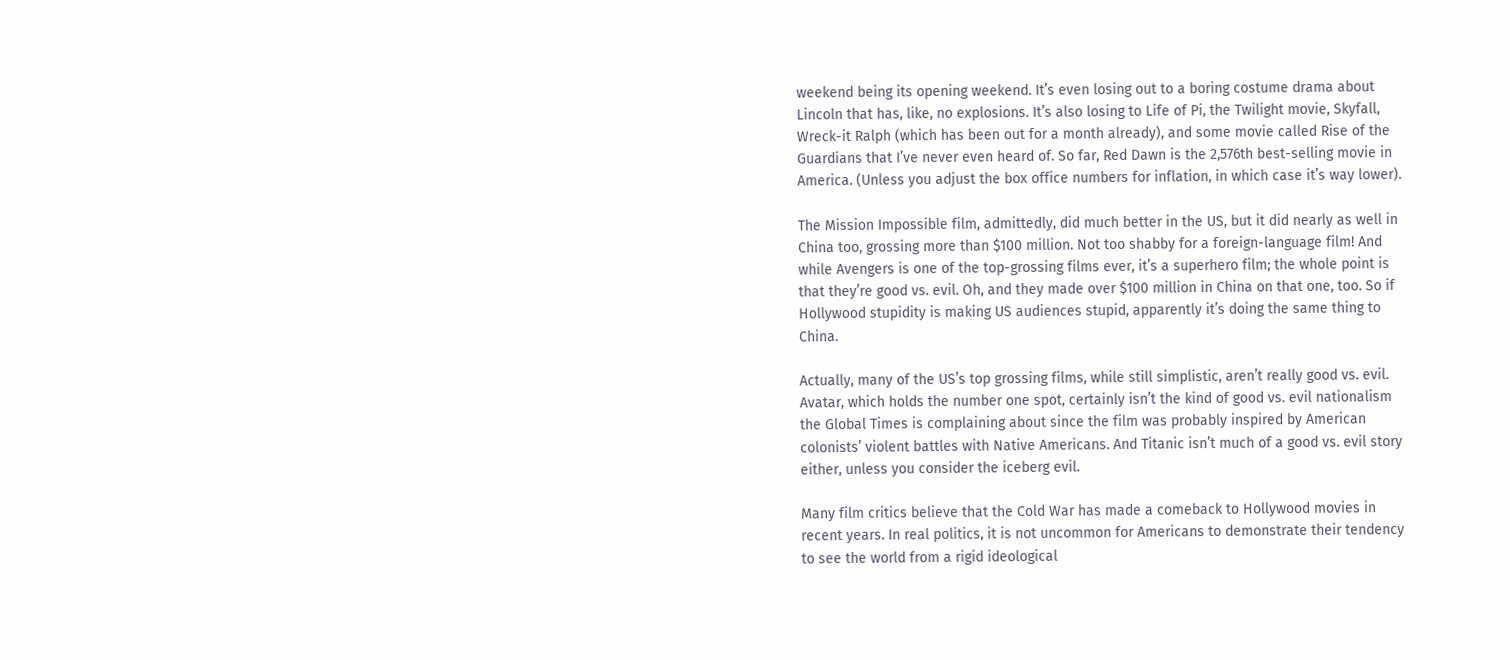weekend being its opening weekend. It’s even losing out to a boring costume drama about Lincoln that has, like, no explosions. It’s also losing to Life of Pi, the Twilight movie, Skyfall, Wreck-it Ralph (which has been out for a month already), and some movie called Rise of the Guardians that I’ve never even heard of. So far, Red Dawn is the 2,576th best-selling movie in America. (Unless you adjust the box office numbers for inflation, in which case it’s way lower).

The Mission Impossible film, admittedly, did much better in the US, but it did nearly as well in China too, grossing more than $100 million. Not too shabby for a foreign-language film! And while Avengers is one of the top-grossing films ever, it’s a superhero film; the whole point is that they’re good vs. evil. Oh, and they made over $100 million in China on that one, too. So if Hollywood stupidity is making US audiences stupid, apparently it’s doing the same thing to China.

Actually, many of the US’s top grossing films, while still simplistic, aren’t really good vs. evil. Avatar, which holds the number one spot, certainly isn’t the kind of good vs. evil nationalism the Global Times is complaining about since the film was probably inspired by American colonists’ violent battles with Native Americans. And Titanic isn’t much of a good vs. evil story either, unless you consider the iceberg evil.

Many film critics believe that the Cold War has made a comeback to Hollywood movies in recent years. In real politics, it is not uncommon for Americans to demonstrate their tendency to see the world from a rigid ideological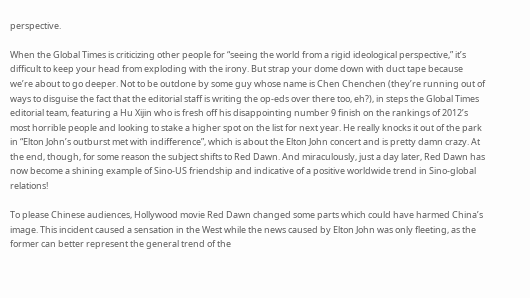perspective.

When the Global Times is criticizing other people for “seeing the world from a rigid ideological perspective,” it’s difficult to keep your head from exploding with the irony. But strap your dome down with duct tape because we’re about to go deeper. Not to be outdone by some guy whose name is Chen Chenchen (they’re running out of ways to disguise the fact that the editorial staff is writing the op-eds over there too, eh?), in steps the Global Times editorial team, featuring a Hu Xijin who is fresh off his disappointing number 9 finish on the rankings of 2012’s most horrible people and looking to stake a higher spot on the list for next year. He really knocks it out of the park in “Elton John’s outburst met with indifference”, which is about the Elton John concert and is pretty damn crazy. At the end, though, for some reason the subject shifts to Red Dawn. And miraculously, just a day later, Red Dawn has now become a shining example of Sino-US friendship and indicative of a positive worldwide trend in Sino-global relations!

To please Chinese audiences, Hollywood movie Red Dawn changed some parts which could have harmed China’s image. This incident caused a sensation in the West while the news caused by Elton John was only fleeting, as the former can better represent the general trend of the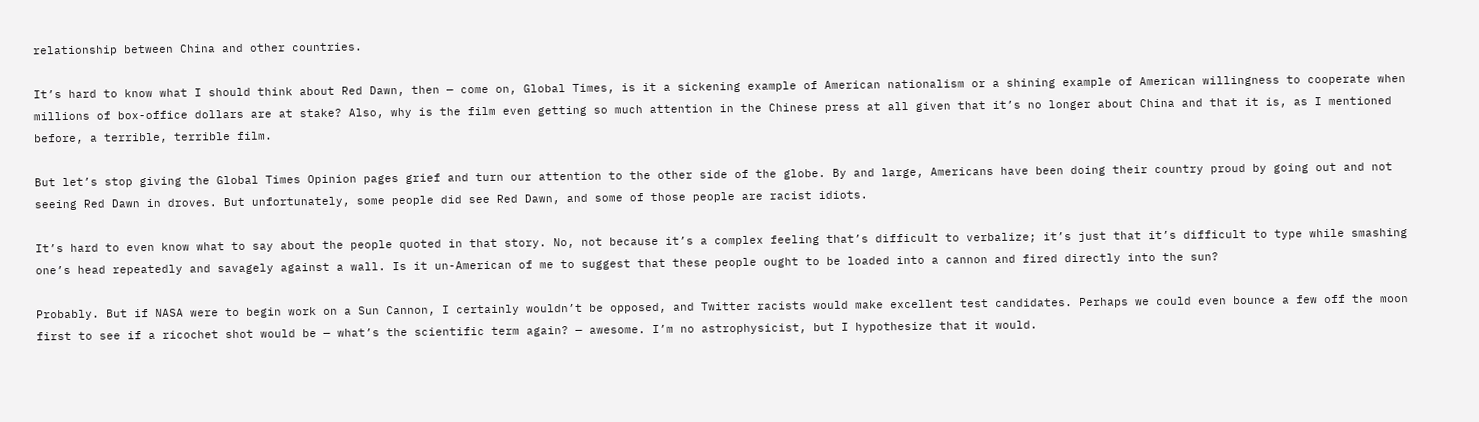relationship between China and other countries.

It’s hard to know what I should think about Red Dawn, then — come on, Global Times, is it a sickening example of American nationalism or a shining example of American willingness to cooperate when millions of box-office dollars are at stake? Also, why is the film even getting so much attention in the Chinese press at all given that it’s no longer about China and that it is, as I mentioned before, a terrible, terrible film.

But let’s stop giving the Global Times Opinion pages grief and turn our attention to the other side of the globe. By and large, Americans have been doing their country proud by going out and not seeing Red Dawn in droves. But unfortunately, some people did see Red Dawn, and some of those people are racist idiots.

It’s hard to even know what to say about the people quoted in that story. No, not because it’s a complex feeling that’s difficult to verbalize; it’s just that it’s difficult to type while smashing one’s head repeatedly and savagely against a wall. Is it un-American of me to suggest that these people ought to be loaded into a cannon and fired directly into the sun?

Probably. But if NASA were to begin work on a Sun Cannon, I certainly wouldn’t be opposed, and Twitter racists would make excellent test candidates. Perhaps we could even bounce a few off the moon first to see if a ricochet shot would be — what’s the scientific term again? — awesome. I’m no astrophysicist, but I hypothesize that it would.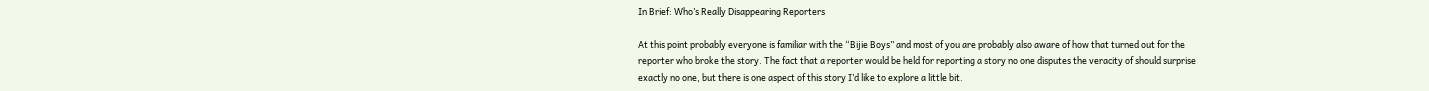In Brief: Who’s Really Disappearing Reporters

At this point probably everyone is familiar with the “Bijie Boys” and most of you are probably also aware of how that turned out for the reporter who broke the story. The fact that a reporter would be held for reporting a story no one disputes the veracity of should surprise exactly no one, but there is one aspect of this story I’d like to explore a little bit.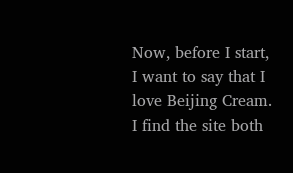Now, before I start, I want to say that I love Beijing Cream. I find the site both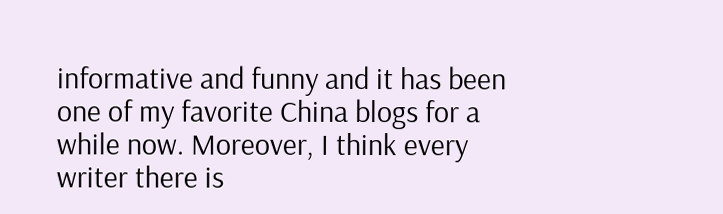informative and funny and it has been one of my favorite China blogs for a while now. Moreover, I think every writer there is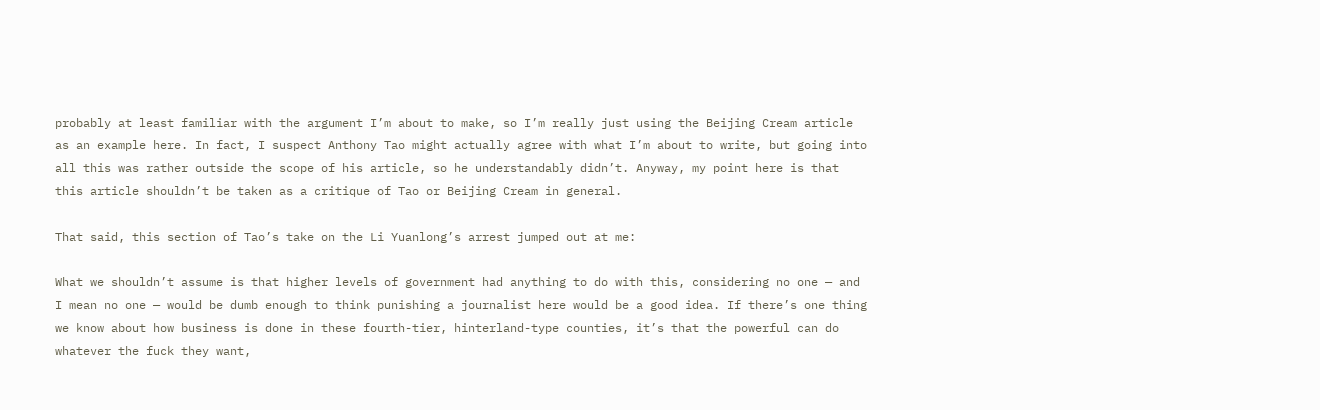probably at least familiar with the argument I’m about to make, so I’m really just using the Beijing Cream article as an example here. In fact, I suspect Anthony Tao might actually agree with what I’m about to write, but going into all this was rather outside the scope of his article, so he understandably didn’t. Anyway, my point here is that this article shouldn’t be taken as a critique of Tao or Beijing Cream in general.

That said, this section of Tao’s take on the Li Yuanlong’s arrest jumped out at me:

What we shouldn’t assume is that higher levels of government had anything to do with this, considering no one — and I mean no one — would be dumb enough to think punishing a journalist here would be a good idea. If there’s one thing we know about how business is done in these fourth-tier, hinterland-type counties, it’s that the powerful can do whatever the fuck they want,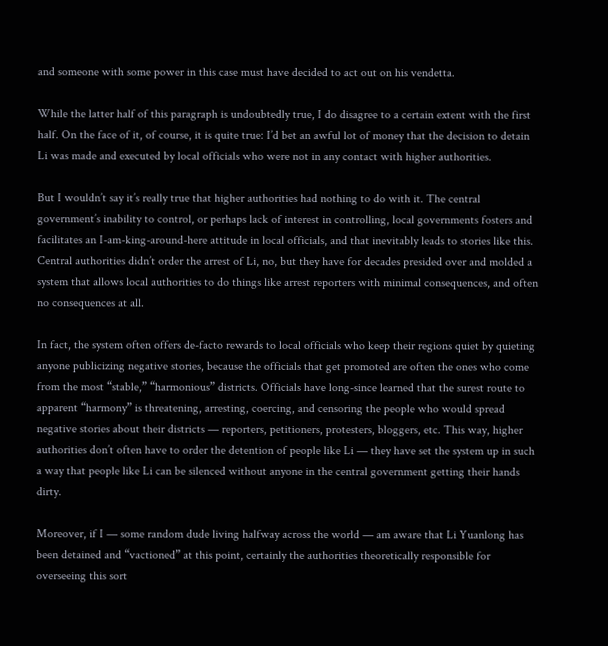and someone with some power in this case must have decided to act out on his vendetta.

While the latter half of this paragraph is undoubtedly true, I do disagree to a certain extent with the first half. On the face of it, of course, it is quite true: I’d bet an awful lot of money that the decision to detain Li was made and executed by local officials who were not in any contact with higher authorities.

But I wouldn’t say it’s really true that higher authorities had nothing to do with it. The central government’s inability to control, or perhaps lack of interest in controlling, local governments fosters and facilitates an I-am-king-around-here attitude in local officials, and that inevitably leads to stories like this. Central authorities didn’t order the arrest of Li, no, but they have for decades presided over and molded a system that allows local authorities to do things like arrest reporters with minimal consequences, and often no consequences at all.

In fact, the system often offers de-facto rewards to local officials who keep their regions quiet by quieting anyone publicizing negative stories, because the officials that get promoted are often the ones who come from the most “stable,” “harmonious” districts. Officials have long-since learned that the surest route to apparent “harmony” is threatening, arresting, coercing, and censoring the people who would spread negative stories about their districts — reporters, petitioners, protesters, bloggers, etc. This way, higher authorities don’t often have to order the detention of people like Li — they have set the system up in such a way that people like Li can be silenced without anyone in the central government getting their hands dirty.

Moreover, if I — some random dude living halfway across the world — am aware that Li Yuanlong has been detained and “vactioned” at this point, certainly the authorities theoretically responsible for overseeing this sort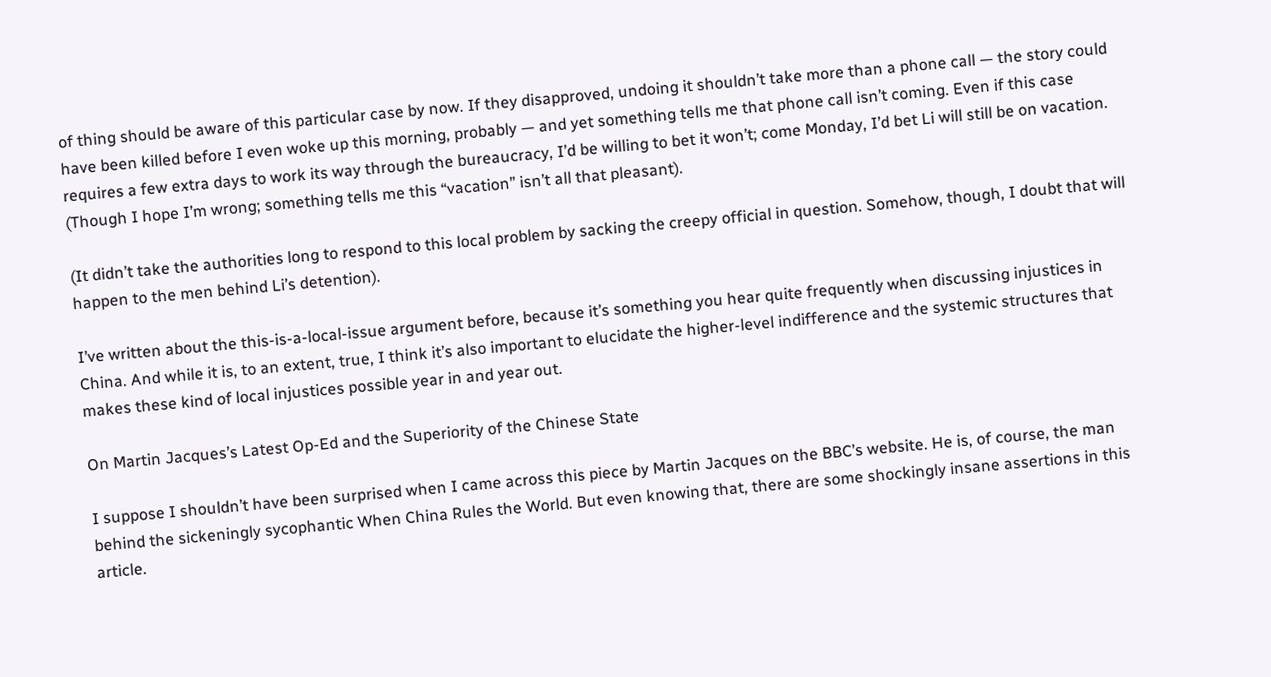of thing should be aware of this particular case by now. If they disapproved, undoing it shouldn’t take more than a phone call — the story could have been killed before I even woke up this morning, probably — and yet something tells me that phone call isn’t coming. Even if this case requires a few extra days to work its way through the bureaucracy, I’d be willing to bet it won’t; come Monday, I’d bet Li will still be on vacation. (Though I hope I’m wrong; something tells me this “vacation” isn’t all that pleasant).

(It didn’t take the authorities long to respond to this local problem by sacking the creepy official in question. Somehow, though, I doubt that will happen to the men behind Li’s detention).

I’ve written about the this-is-a-local-issue argument before, because it’s something you hear quite frequently when discussing injustices in China. And while it is, to an extent, true, I think it’s also important to elucidate the higher-level indifference and the systemic structures that makes these kind of local injustices possible year in and year out.

On Martin Jacques’s Latest Op-Ed and the Superiority of the Chinese State

I suppose I shouldn’t have been surprised when I came across this piece by Martin Jacques on the BBC’s website. He is, of course, the man behind the sickeningly sycophantic When China Rules the World. But even knowing that, there are some shockingly insane assertions in this article.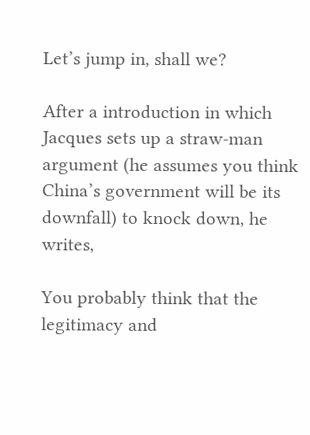Let’s jump in, shall we?

After a introduction in which Jacques sets up a straw-man argument (he assumes you think China’s government will be its downfall) to knock down, he writes,

You probably think that the legitimacy and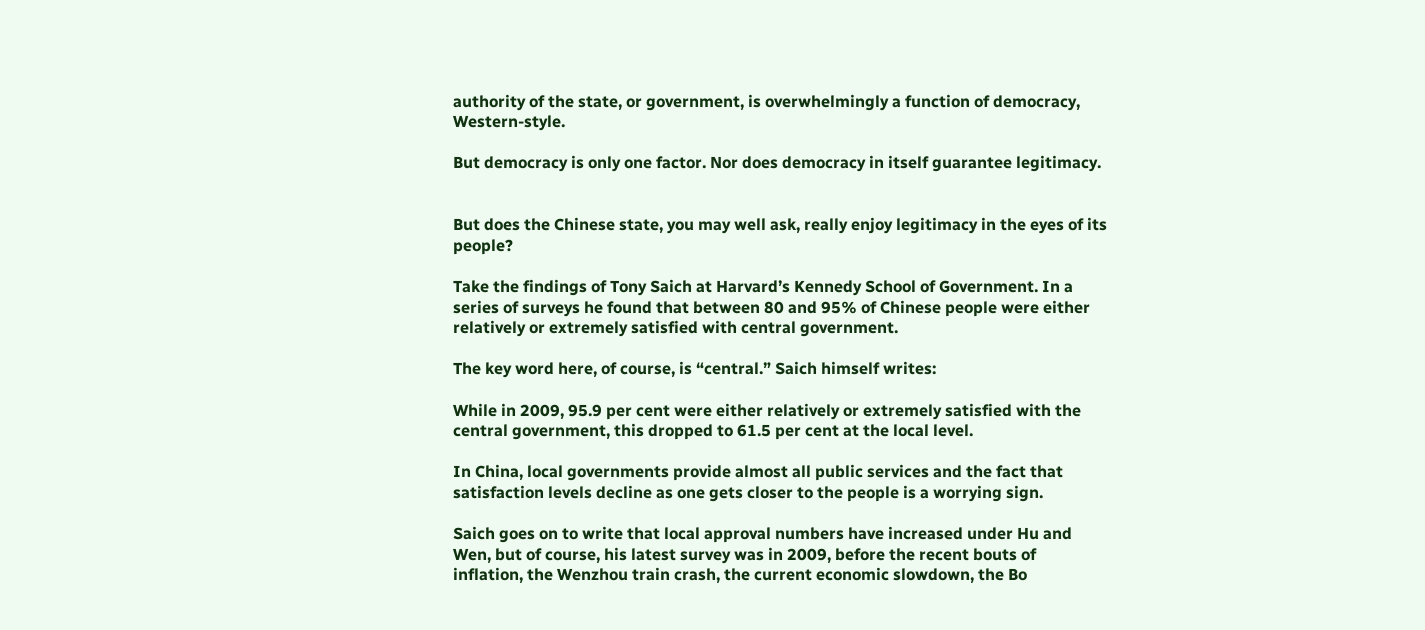authority of the state, or government, is overwhelmingly a function of democracy, Western-style.

But democracy is only one factor. Nor does democracy in itself guarantee legitimacy.


But does the Chinese state, you may well ask, really enjoy legitimacy in the eyes of its people?

Take the findings of Tony Saich at Harvard’s Kennedy School of Government. In a series of surveys he found that between 80 and 95% of Chinese people were either relatively or extremely satisfied with central government.

The key word here, of course, is “central.” Saich himself writes:

While in 2009, 95.9 per cent were either relatively or extremely satisfied with the central government, this dropped to 61.5 per cent at the local level.

In China, local governments provide almost all public services and the fact that satisfaction levels decline as one gets closer to the people is a worrying sign.

Saich goes on to write that local approval numbers have increased under Hu and Wen, but of course, his latest survey was in 2009, before the recent bouts of inflation, the Wenzhou train crash, the current economic slowdown, the Bo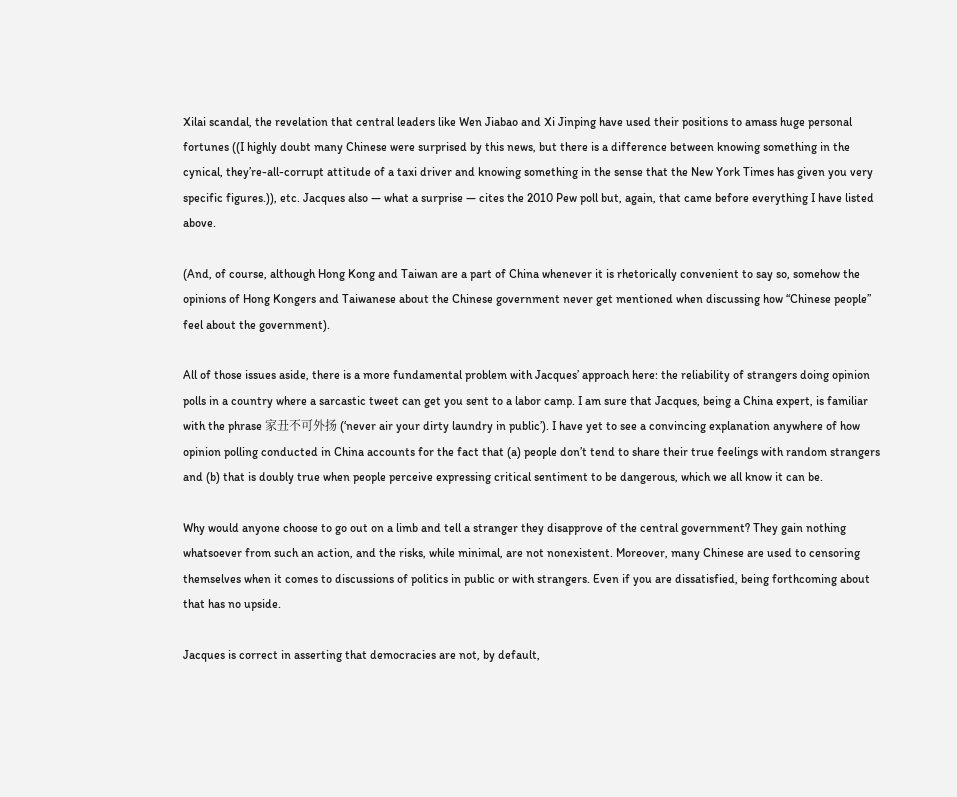Xilai scandal, the revelation that central leaders like Wen Jiabao and Xi Jinping have used their positions to amass huge personal fortunes ((I highly doubt many Chinese were surprised by this news, but there is a difference between knowing something in the cynical, they’re-all-corrupt attitude of a taxi driver and knowing something in the sense that the New York Times has given you very specific figures.)), etc. Jacques also — what a surprise — cites the 2010 Pew poll but, again, that came before everything I have listed above.

(And, of course, although Hong Kong and Taiwan are a part of China whenever it is rhetorically convenient to say so, somehow the opinions of Hong Kongers and Taiwanese about the Chinese government never get mentioned when discussing how “Chinese people” feel about the government).

All of those issues aside, there is a more fundamental problem with Jacques’ approach here: the reliability of strangers doing opinion polls in a country where a sarcastic tweet can get you sent to a labor camp. I am sure that Jacques, being a China expert, is familiar with the phrase 家丑不可外扬 (‘never air your dirty laundry in public’). I have yet to see a convincing explanation anywhere of how opinion polling conducted in China accounts for the fact that (a) people don’t tend to share their true feelings with random strangers and (b) that is doubly true when people perceive expressing critical sentiment to be dangerous, which we all know it can be.

Why would anyone choose to go out on a limb and tell a stranger they disapprove of the central government? They gain nothing whatsoever from such an action, and the risks, while minimal, are not nonexistent. Moreover, many Chinese are used to censoring themselves when it comes to discussions of politics in public or with strangers. Even if you are dissatisfied, being forthcoming about that has no upside.

Jacques is correct in asserting that democracies are not, by default,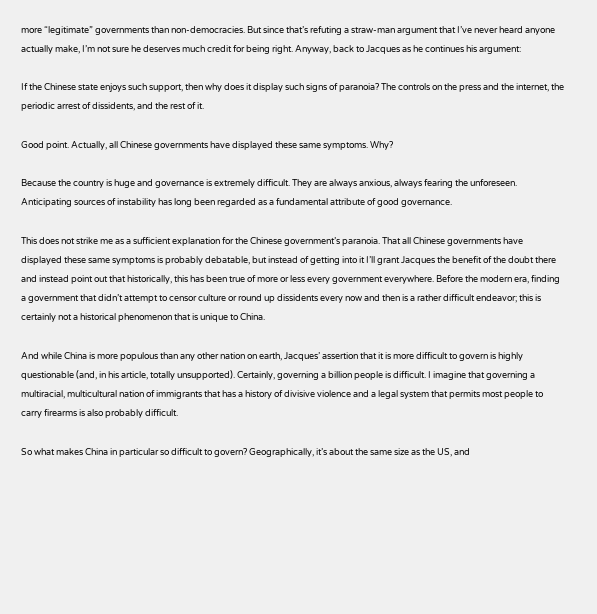more “legitimate” governments than non-democracies. But since that’s refuting a straw-man argument that I’ve never heard anyone actually make, I’m not sure he deserves much credit for being right. Anyway, back to Jacques as he continues his argument:

If the Chinese state enjoys such support, then why does it display such signs of paranoia? The controls on the press and the internet, the periodic arrest of dissidents, and the rest of it.

Good point. Actually, all Chinese governments have displayed these same symptoms. Why?

Because the country is huge and governance is extremely difficult. They are always anxious, always fearing the unforeseen. Anticipating sources of instability has long been regarded as a fundamental attribute of good governance.

This does not strike me as a sufficient explanation for the Chinese government’s paranoia. That all Chinese governments have displayed these same symptoms is probably debatable, but instead of getting into it I’ll grant Jacques the benefit of the doubt there and instead point out that historically, this has been true of more or less every government everywhere. Before the modern era, finding a government that didn’t attempt to censor culture or round up dissidents every now and then is a rather difficult endeavor; this is certainly not a historical phenomenon that is unique to China.

And while China is more populous than any other nation on earth, Jacques’ assertion that it is more difficult to govern is highly questionable (and, in his article, totally unsupported). Certainly, governing a billion people is difficult. I imagine that governing a multiracial, multicultural nation of immigrants that has a history of divisive violence and a legal system that permits most people to carry firearms is also probably difficult.

So what makes China in particular so difficult to govern? Geographically, it’s about the same size as the US, and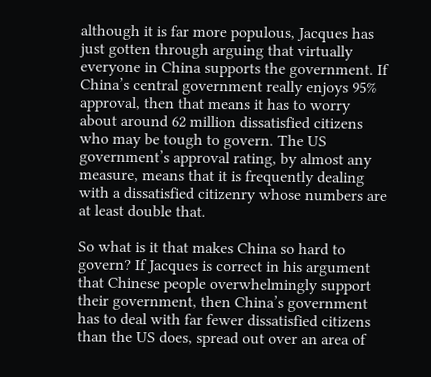although it is far more populous, Jacques has just gotten through arguing that virtually everyone in China supports the government. If China’s central government really enjoys 95% approval, then that means it has to worry about around 62 million dissatisfied citizens who may be tough to govern. The US government’s approval rating, by almost any measure, means that it is frequently dealing with a dissatisfied citizenry whose numbers are at least double that.

So what is it that makes China so hard to govern? If Jacques is correct in his argument that Chinese people overwhelmingly support their government, then China’s government has to deal with far fewer dissatisfied citizens than the US does, spread out over an area of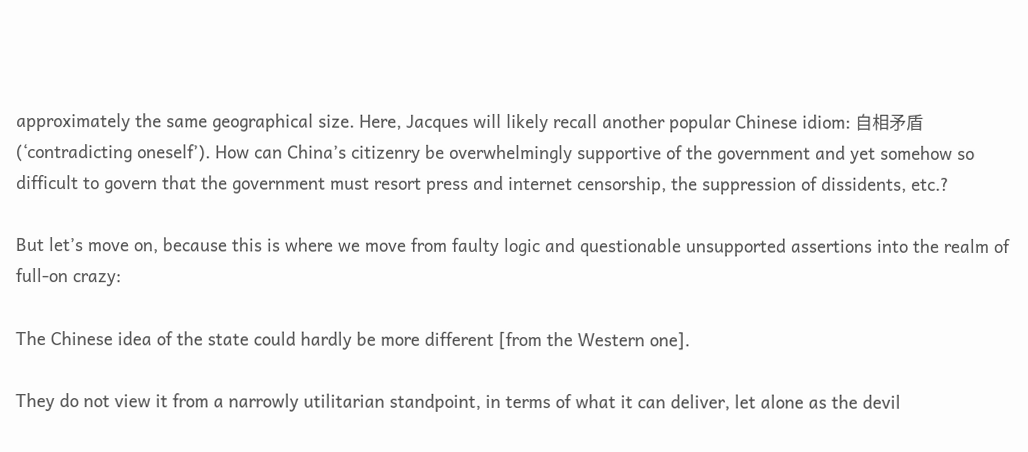approximately the same geographical size. Here, Jacques will likely recall another popular Chinese idiom: 自相矛盾 (‘contradicting oneself’). How can China’s citizenry be overwhelmingly supportive of the government and yet somehow so difficult to govern that the government must resort press and internet censorship, the suppression of dissidents, etc.?

But let’s move on, because this is where we move from faulty logic and questionable unsupported assertions into the realm of full-on crazy:

The Chinese idea of the state could hardly be more different [from the Western one].

They do not view it from a narrowly utilitarian standpoint, in terms of what it can deliver, let alone as the devil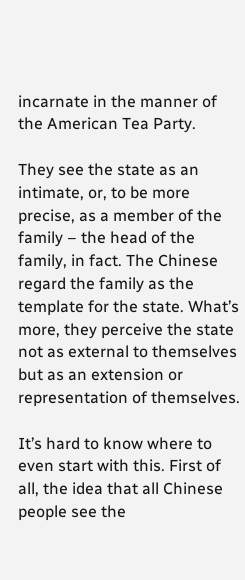incarnate in the manner of the American Tea Party.

They see the state as an intimate, or, to be more precise, as a member of the family – the head of the family, in fact. The Chinese regard the family as the template for the state. What’s more, they perceive the state not as external to themselves but as an extension or representation of themselves.

It’s hard to know where to even start with this. First of all, the idea that all Chinese people see the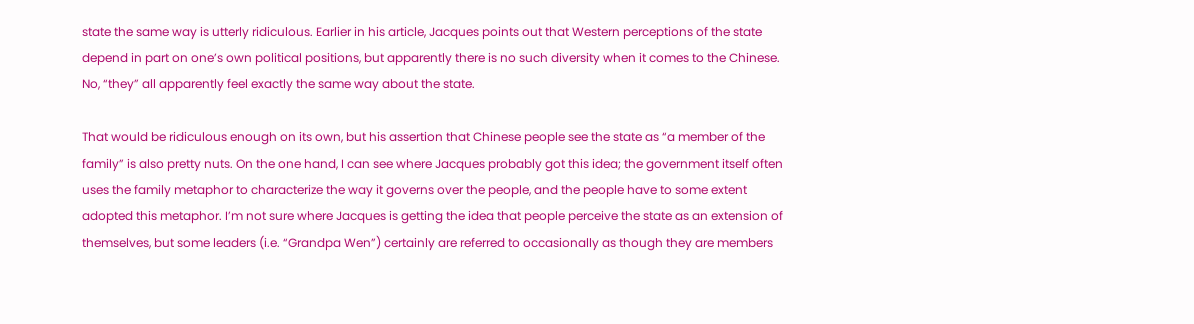state the same way is utterly ridiculous. Earlier in his article, Jacques points out that Western perceptions of the state depend in part on one’s own political positions, but apparently there is no such diversity when it comes to the Chinese. No, “they” all apparently feel exactly the same way about the state.

That would be ridiculous enough on its own, but his assertion that Chinese people see the state as “a member of the family” is also pretty nuts. On the one hand, I can see where Jacques probably got this idea; the government itself often uses the family metaphor to characterize the way it governs over the people, and the people have to some extent adopted this metaphor. I’m not sure where Jacques is getting the idea that people perceive the state as an extension of themselves, but some leaders (i.e. “Grandpa Wen”) certainly are referred to occasionally as though they are members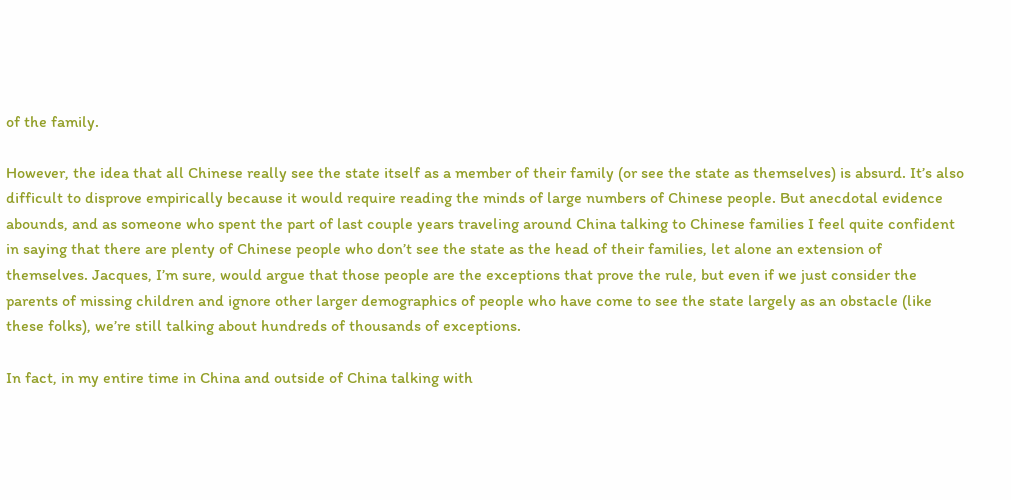of the family.

However, the idea that all Chinese really see the state itself as a member of their family (or see the state as themselves) is absurd. It’s also difficult to disprove empirically because it would require reading the minds of large numbers of Chinese people. But anecdotal evidence abounds, and as someone who spent the part of last couple years traveling around China talking to Chinese families I feel quite confident in saying that there are plenty of Chinese people who don’t see the state as the head of their families, let alone an extension of themselves. Jacques, I’m sure, would argue that those people are the exceptions that prove the rule, but even if we just consider the parents of missing children and ignore other larger demographics of people who have come to see the state largely as an obstacle (like these folks), we’re still talking about hundreds of thousands of exceptions.

In fact, in my entire time in China and outside of China talking with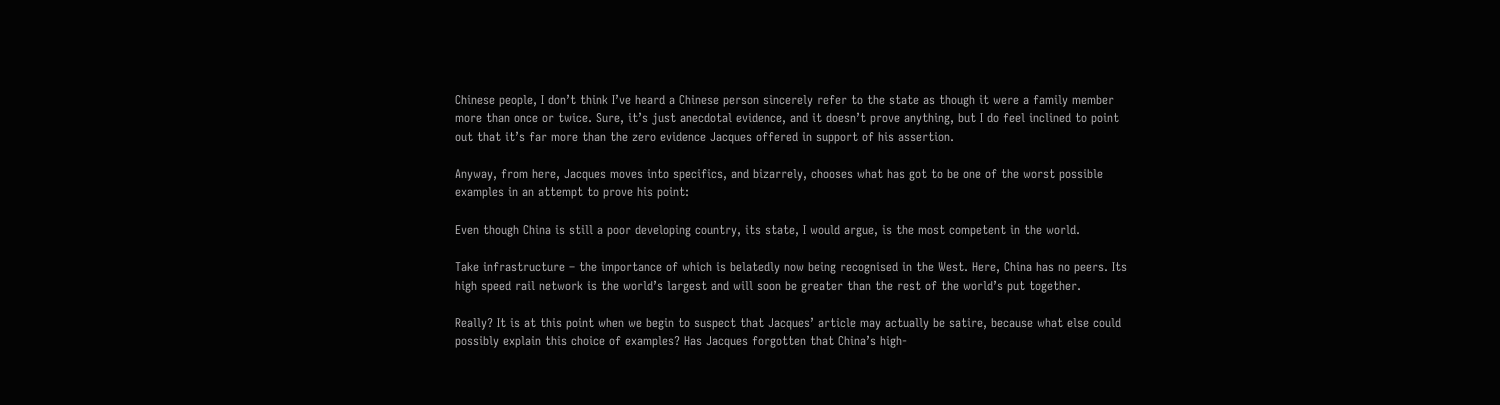Chinese people, I don’t think I’ve heard a Chinese person sincerely refer to the state as though it were a family member more than once or twice. Sure, it’s just anecdotal evidence, and it doesn’t prove anything, but I do feel inclined to point out that it’s far more than the zero evidence Jacques offered in support of his assertion.

Anyway, from here, Jacques moves into specifics, and bizarrely, chooses what has got to be one of the worst possible examples in an attempt to prove his point:

Even though China is still a poor developing country, its state, I would argue, is the most competent in the world.

Take infrastructure – the importance of which is belatedly now being recognised in the West. Here, China has no peers. Its high speed rail network is the world’s largest and will soon be greater than the rest of the world’s put together.

Really? It is at this point when we begin to suspect that Jacques’ article may actually be satire, because what else could possibly explain this choice of examples? Has Jacques forgotten that China’s high-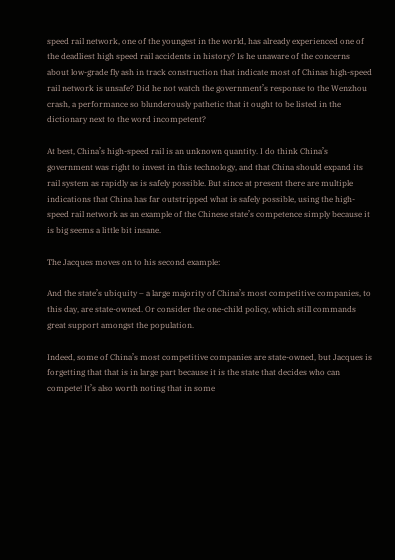speed rail network, one of the youngest in the world, has already experienced one of the deadliest high speed rail accidents in history? Is he unaware of the concerns about low-grade fly ash in track construction that indicate most of Chinas high-speed rail network is unsafe? Did he not watch the government’s response to the Wenzhou crash, a performance so blunderously pathetic that it ought to be listed in the dictionary next to the word incompetent?

At best, China’s high-speed rail is an unknown quantity. I do think China’s government was right to invest in this technology, and that China should expand its rail system as rapidly as is safely possible. But since at present there are multiple indications that China has far outstripped what is safely possible, using the high-speed rail network as an example of the Chinese state’s competence simply because it is big seems a little bit insane.

The Jacques moves on to his second example:

And the state’s ubiquity – a large majority of China’s most competitive companies, to this day, are state-owned. Or consider the one-child policy, which still commands great support amongst the population.

Indeed, some of China’s most competitive companies are state-owned, but Jacques is forgetting that that is in large part because it is the state that decides who can compete! It’s also worth noting that in some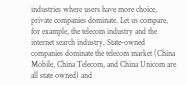industries where users have more choice, private companies dominate. Let us compare, for example, the telecom industry and the internet search industry. State-owned companies dominate the telecom market (China Mobile, China Telecom, and China Unicom are all state owned) and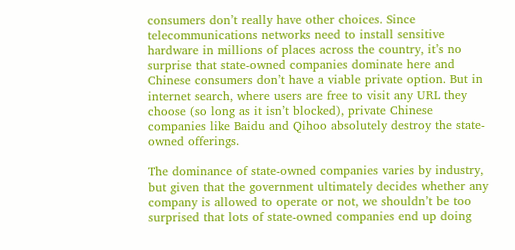consumers don’t really have other choices. Since telecommunications networks need to install sensitive hardware in millions of places across the country, it’s no surprise that state-owned companies dominate here and Chinese consumers don’t have a viable private option. But in internet search, where users are free to visit any URL they choose (so long as it isn’t blocked), private Chinese companies like Baidu and Qihoo absolutely destroy the state-owned offerings.

The dominance of state-owned companies varies by industry, but given that the government ultimately decides whether any company is allowed to operate or not, we shouldn’t be too surprised that lots of state-owned companies end up doing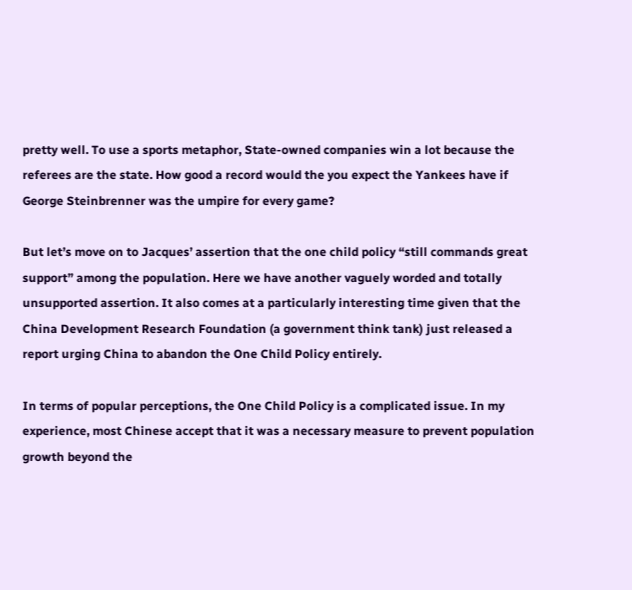pretty well. To use a sports metaphor, State-owned companies win a lot because the referees are the state. How good a record would the you expect the Yankees have if George Steinbrenner was the umpire for every game?

But let’s move on to Jacques’ assertion that the one child policy “still commands great support” among the population. Here we have another vaguely worded and totally unsupported assertion. It also comes at a particularly interesting time given that the China Development Research Foundation (a government think tank) just released a report urging China to abandon the One Child Policy entirely.

In terms of popular perceptions, the One Child Policy is a complicated issue. In my experience, most Chinese accept that it was a necessary measure to prevent population growth beyond the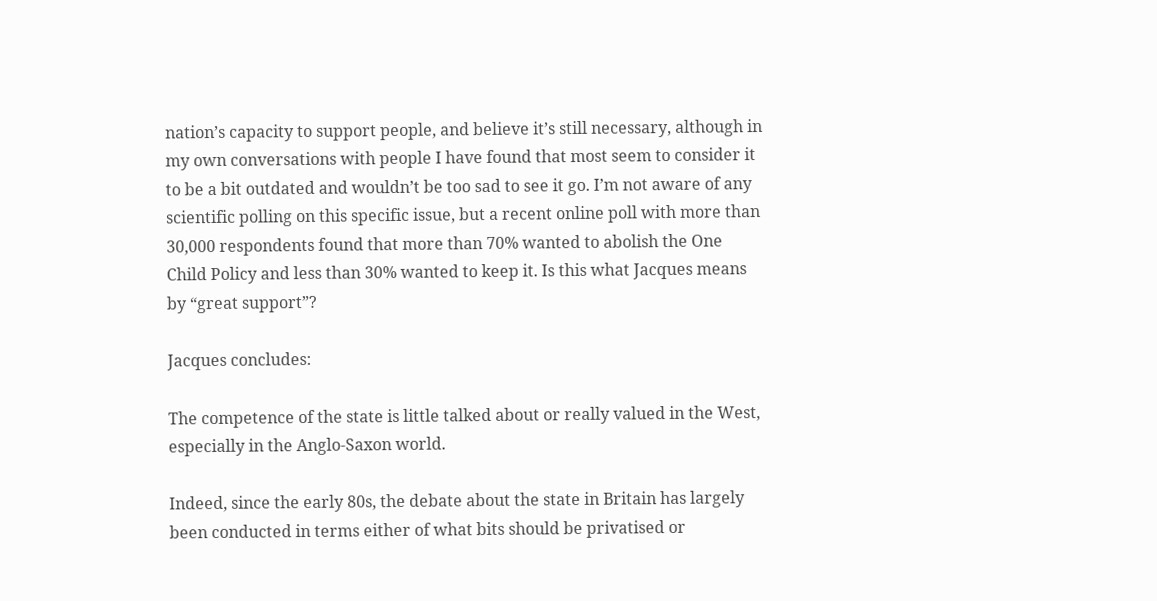nation’s capacity to support people, and believe it’s still necessary, although in my own conversations with people I have found that most seem to consider it to be a bit outdated and wouldn’t be too sad to see it go. I’m not aware of any scientific polling on this specific issue, but a recent online poll with more than 30,000 respondents found that more than 70% wanted to abolish the One Child Policy and less than 30% wanted to keep it. Is this what Jacques means by “great support”?

Jacques concludes:

The competence of the state is little talked about or really valued in the West, especially in the Anglo-Saxon world.

Indeed, since the early 80s, the debate about the state in Britain has largely been conducted in terms either of what bits should be privatised or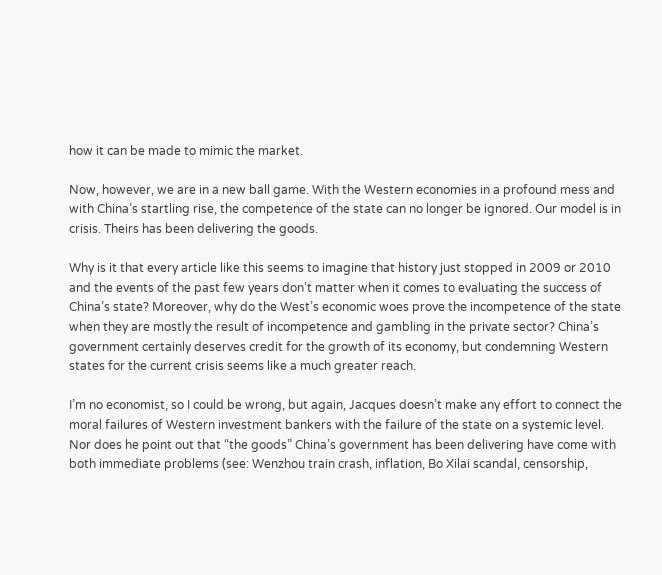how it can be made to mimic the market.

Now, however, we are in a new ball game. With the Western economies in a profound mess and with China’s startling rise, the competence of the state can no longer be ignored. Our model is in crisis. Theirs has been delivering the goods.

Why is it that every article like this seems to imagine that history just stopped in 2009 or 2010 and the events of the past few years don’t matter when it comes to evaluating the success of China’s state? Moreover, why do the West’s economic woes prove the incompetence of the state when they are mostly the result of incompetence and gambling in the private sector? China’s government certainly deserves credit for the growth of its economy, but condemning Western states for the current crisis seems like a much greater reach.

I’m no economist, so I could be wrong, but again, Jacques doesn’t make any effort to connect the moral failures of Western investment bankers with the failure of the state on a systemic level. Nor does he point out that “the goods” China’s government has been delivering have come with both immediate problems (see: Wenzhou train crash, inflation, Bo Xilai scandal, censorship,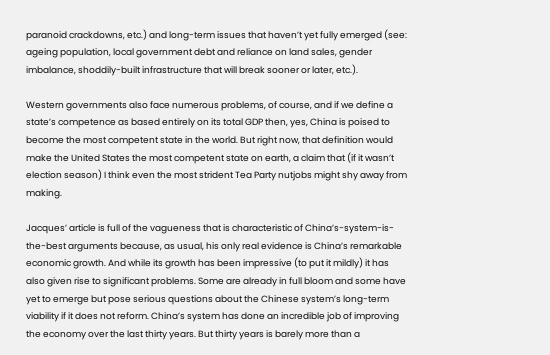paranoid crackdowns, etc.) and long-term issues that haven’t yet fully emerged (see: ageing population, local government debt and reliance on land sales, gender imbalance, shoddily-built infrastructure that will break sooner or later, etc.).

Western governments also face numerous problems, of course, and if we define a state’s competence as based entirely on its total GDP then, yes, China is poised to become the most competent state in the world. But right now, that definition would make the United States the most competent state on earth, a claim that (if it wasn’t election season) I think even the most strident Tea Party nutjobs might shy away from making.

Jacques’ article is full of the vagueness that is characteristic of China’s-system-is-the-best arguments because, as usual, his only real evidence is China’s remarkable economic growth. And while its growth has been impressive (to put it mildly) it has also given rise to significant problems. Some are already in full bloom and some have yet to emerge but pose serious questions about the Chinese system’s long-term viability if it does not reform. China’s system has done an incredible job of improving the economy over the last thirty years. But thirty years is barely more than a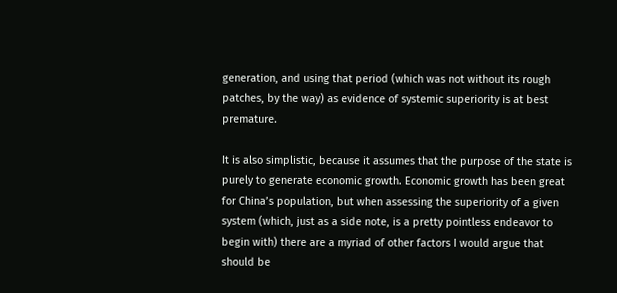generation, and using that period (which was not without its rough patches, by the way) as evidence of systemic superiority is at best premature.

It is also simplistic, because it assumes that the purpose of the state is purely to generate economic growth. Economic growth has been great for China’s population, but when assessing the superiority of a given system (which, just as a side note, is a pretty pointless endeavor to begin with) there are a myriad of other factors I would argue that should be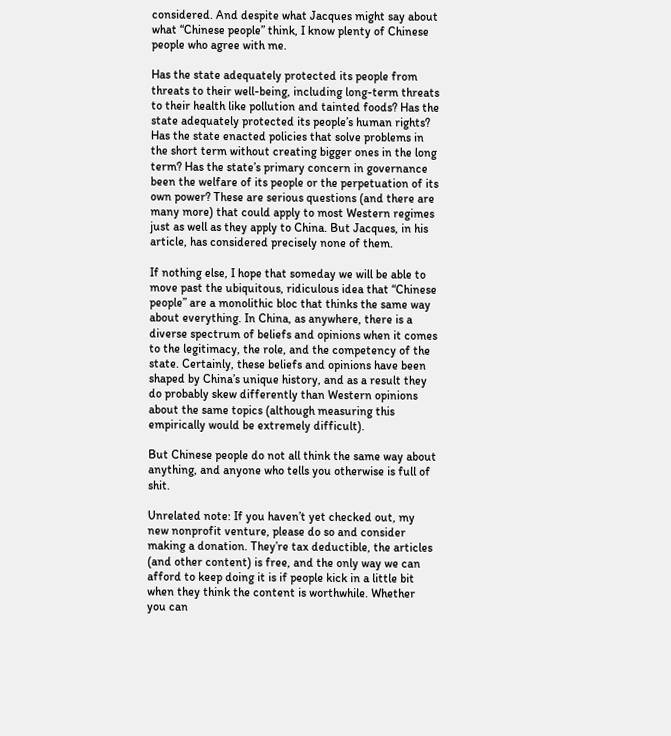considered. And despite what Jacques might say about what “Chinese people” think, I know plenty of Chinese people who agree with me.

Has the state adequately protected its people from threats to their well-being, including long-term threats to their health like pollution and tainted foods? Has the state adequately protected its people’s human rights? Has the state enacted policies that solve problems in the short term without creating bigger ones in the long term? Has the state’s primary concern in governance been the welfare of its people or the perpetuation of its own power? These are serious questions (and there are many more) that could apply to most Western regimes just as well as they apply to China. But Jacques, in his article, has considered precisely none of them.

If nothing else, I hope that someday we will be able to move past the ubiquitous, ridiculous idea that “Chinese people” are a monolithic bloc that thinks the same way about everything. In China, as anywhere, there is a diverse spectrum of beliefs and opinions when it comes to the legitimacy, the role, and the competency of the state. Certainly, these beliefs and opinions have been shaped by China’s unique history, and as a result they do probably skew differently than Western opinions about the same topics (although measuring this empirically would be extremely difficult).

But Chinese people do not all think the same way about anything, and anyone who tells you otherwise is full of shit.

Unrelated note: If you haven’t yet checked out, my new nonprofit venture, please do so and consider making a donation. They’re tax deductible, the articles (and other content) is free, and the only way we can afford to keep doing it is if people kick in a little bit when they think the content is worthwhile. Whether you can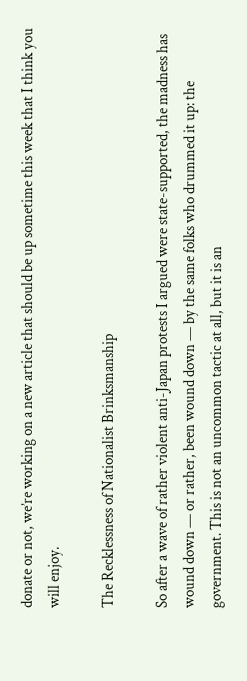donate or not, we’re working on a new article that should be up sometime this week that I think you will enjoy.

The Recklessness of Nationalist Brinksmanship

So after a wave of rather violent anti-Japan protests I argued were state-supported, the madness has wound down — or rather, been wound down — by the same folks who drummed it up: the government. This is not an uncommon tactic at all, but it is an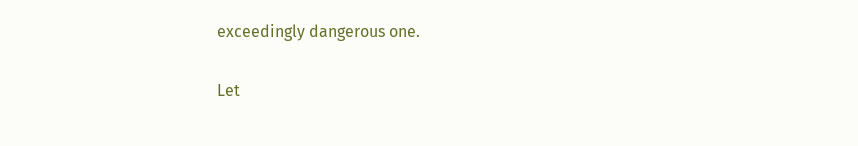exceedingly dangerous one.

Let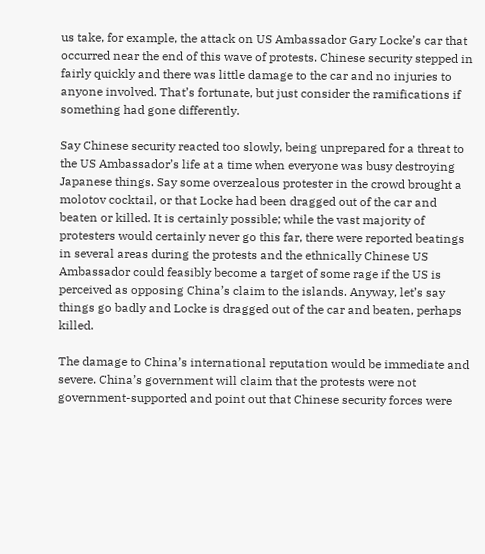us take, for example, the attack on US Ambassador Gary Locke’s car that occurred near the end of this wave of protests. Chinese security stepped in fairly quickly and there was little damage to the car and no injuries to anyone involved. That’s fortunate, but just consider the ramifications if something had gone differently.

Say Chinese security reacted too slowly, being unprepared for a threat to the US Ambassador’s life at a time when everyone was busy destroying Japanese things. Say some overzealous protester in the crowd brought a molotov cocktail, or that Locke had been dragged out of the car and beaten or killed. It is certainly possible; while the vast majority of protesters would certainly never go this far, there were reported beatings in several areas during the protests and the ethnically Chinese US Ambassador could feasibly become a target of some rage if the US is perceived as opposing China’s claim to the islands. Anyway, let’s say things go badly and Locke is dragged out of the car and beaten, perhaps killed.

The damage to China’s international reputation would be immediate and severe. China’s government will claim that the protests were not government-supported and point out that Chinese security forces were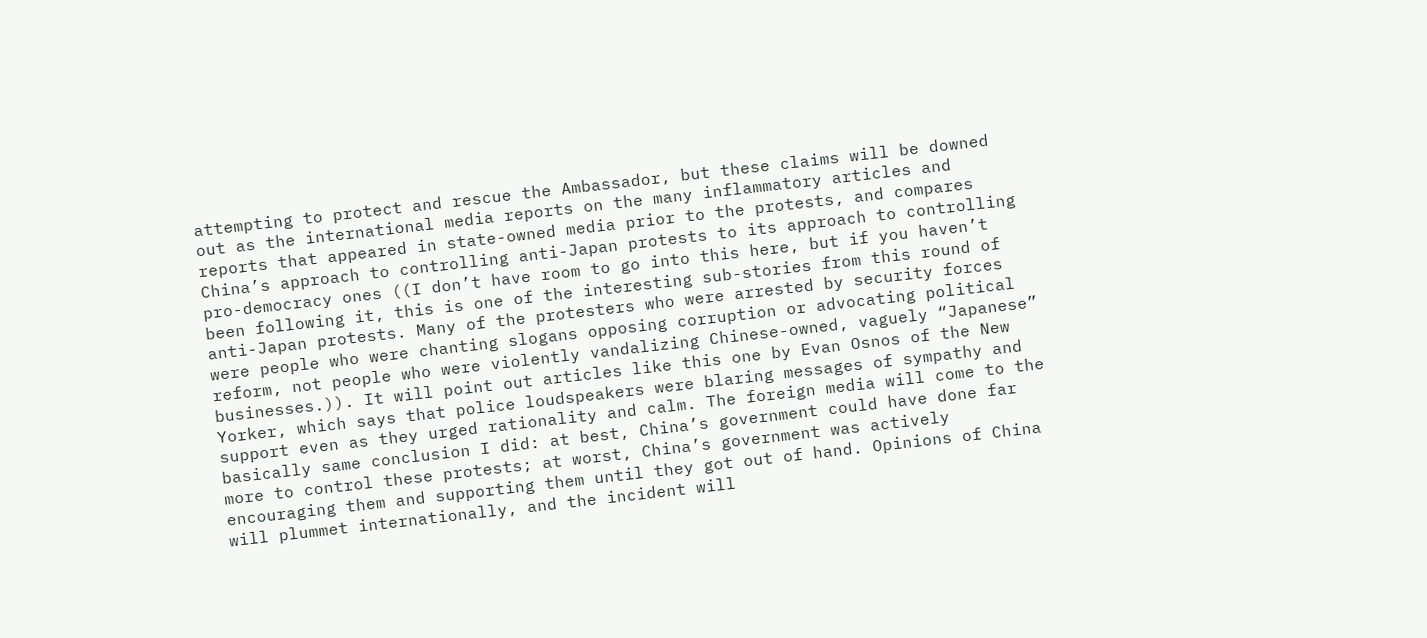attempting to protect and rescue the Ambassador, but these claims will be downed out as the international media reports on the many inflammatory articles and reports that appeared in state-owned media prior to the protests, and compares China’s approach to controlling anti-Japan protests to its approach to controlling pro-democracy ones ((I don’t have room to go into this here, but if you haven’t been following it, this is one of the interesting sub-stories from this round of anti-Japan protests. Many of the protesters who were arrested by security forces were people who were chanting slogans opposing corruption or advocating political reform, not people who were violently vandalizing Chinese-owned, vaguely “Japanese” businesses.)). It will point out articles like this one by Evan Osnos of the New Yorker, which says that police loudspeakers were blaring messages of sympathy and support even as they urged rationality and calm. The foreign media will come to the basically same conclusion I did: at best, China’s government could have done far more to control these protests; at worst, China’s government was actively encouraging them and supporting them until they got out of hand. Opinions of China will plummet internationally, and the incident will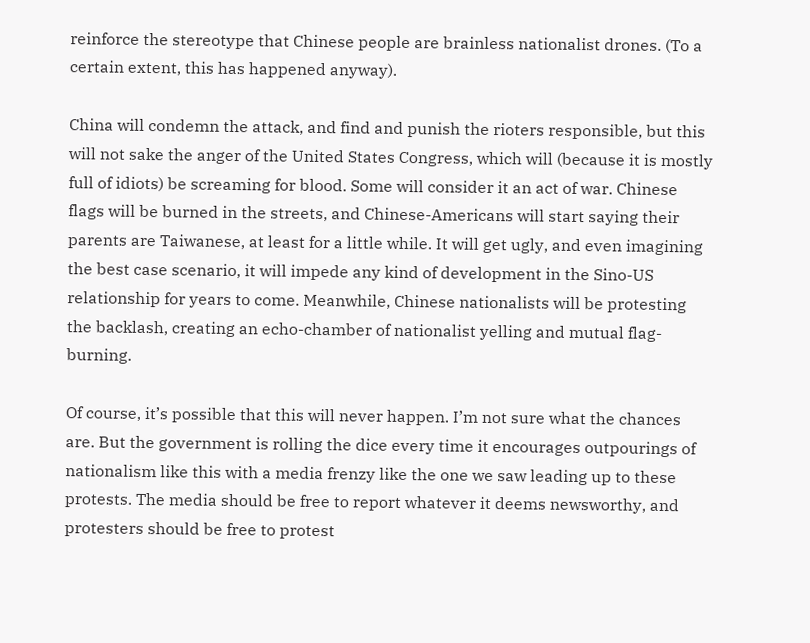reinforce the stereotype that Chinese people are brainless nationalist drones. (To a certain extent, this has happened anyway).

China will condemn the attack, and find and punish the rioters responsible, but this will not sake the anger of the United States Congress, which will (because it is mostly full of idiots) be screaming for blood. Some will consider it an act of war. Chinese flags will be burned in the streets, and Chinese-Americans will start saying their parents are Taiwanese, at least for a little while. It will get ugly, and even imagining the best case scenario, it will impede any kind of development in the Sino-US relationship for years to come. Meanwhile, Chinese nationalists will be protesting the backlash, creating an echo-chamber of nationalist yelling and mutual flag-burning.

Of course, it’s possible that this will never happen. I’m not sure what the chances are. But the government is rolling the dice every time it encourages outpourings of nationalism like this with a media frenzy like the one we saw leading up to these protests. The media should be free to report whatever it deems newsworthy, and protesters should be free to protest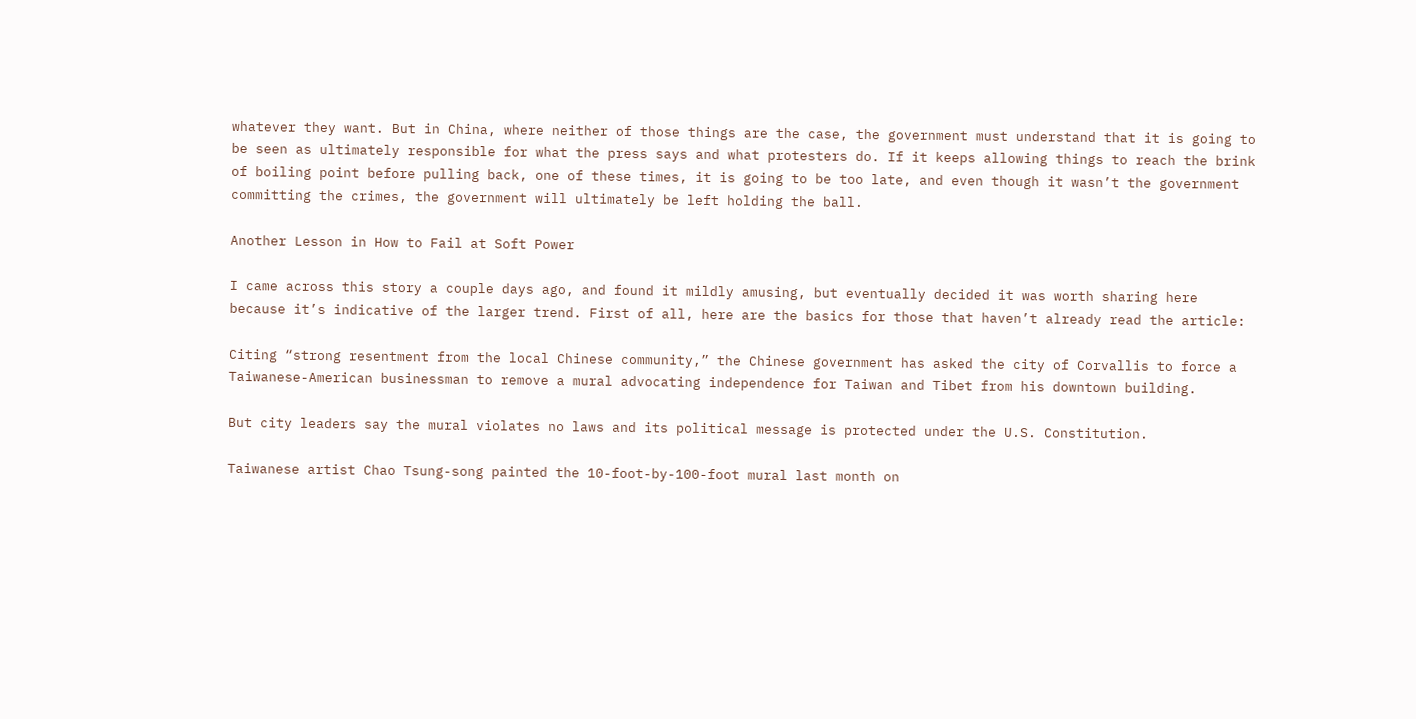whatever they want. But in China, where neither of those things are the case, the government must understand that it is going to be seen as ultimately responsible for what the press says and what protesters do. If it keeps allowing things to reach the brink of boiling point before pulling back, one of these times, it is going to be too late, and even though it wasn’t the government committing the crimes, the government will ultimately be left holding the ball.

Another Lesson in How to Fail at Soft Power

I came across this story a couple days ago, and found it mildly amusing, but eventually decided it was worth sharing here because it’s indicative of the larger trend. First of all, here are the basics for those that haven’t already read the article:

Citing “strong resentment from the local Chinese community,” the Chinese government has asked the city of Corvallis to force a Taiwanese-American businessman to remove a mural advocating independence for Taiwan and Tibet from his downtown building.

But city leaders say the mural violates no laws and its political message is protected under the U.S. Constitution.

Taiwanese artist Chao Tsung-song painted the 10-foot-by-100-foot mural last month on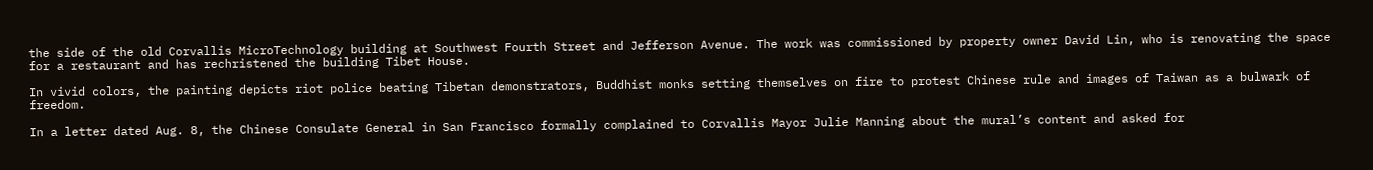the side of the old Corvallis MicroTechnology building at Southwest Fourth Street and Jefferson Avenue. The work was commissioned by property owner David Lin, who is renovating the space for a restaurant and has rechristened the building Tibet House.

In vivid colors, the painting depicts riot police beating Tibetan demonstrators, Buddhist monks setting themselves on fire to protest Chinese rule and images of Taiwan as a bulwark of freedom.

In a letter dated Aug. 8, the Chinese Consulate General in San Francisco formally complained to Corvallis Mayor Julie Manning about the mural’s content and asked for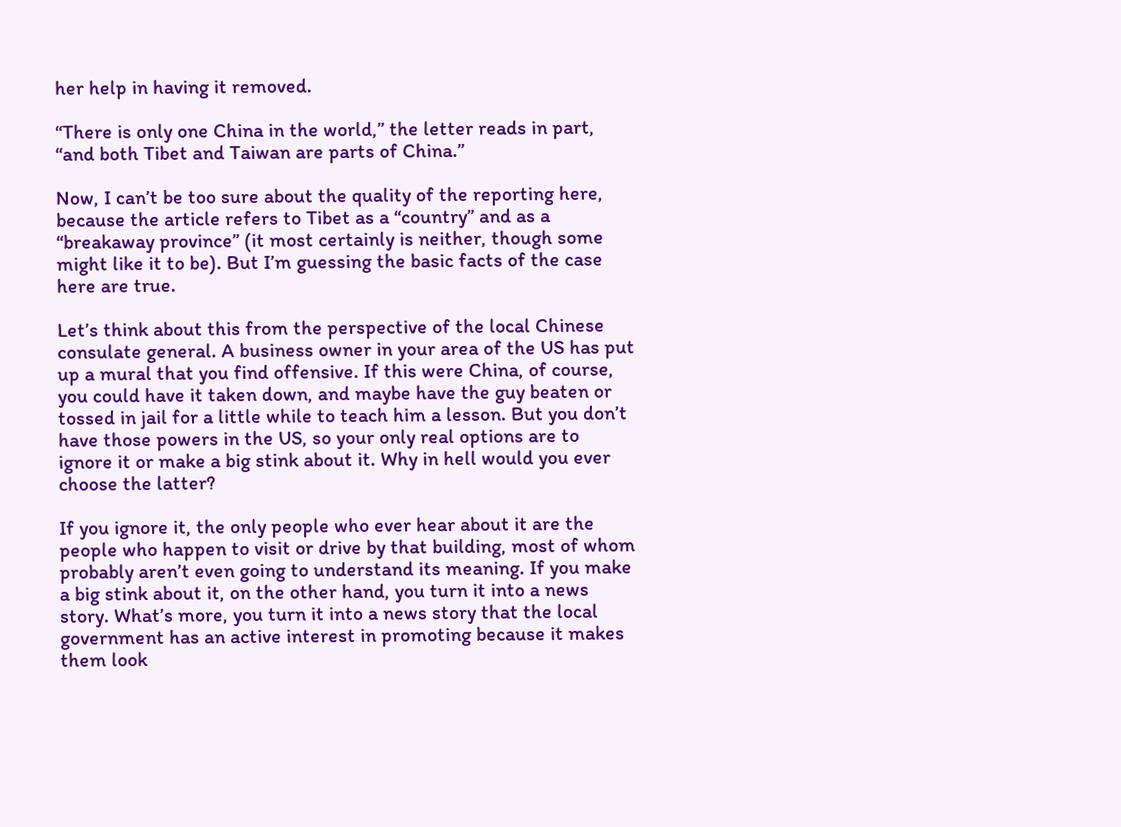her help in having it removed.

“There is only one China in the world,” the letter reads in part, “and both Tibet and Taiwan are parts of China.”

Now, I can’t be too sure about the quality of the reporting here, because the article refers to Tibet as a “country” and as a “breakaway province” (it most certainly is neither, though some might like it to be). But I’m guessing the basic facts of the case here are true.

Let’s think about this from the perspective of the local Chinese consulate general. A business owner in your area of the US has put up a mural that you find offensive. If this were China, of course, you could have it taken down, and maybe have the guy beaten or tossed in jail for a little while to teach him a lesson. But you don’t have those powers in the US, so your only real options are to ignore it or make a big stink about it. Why in hell would you ever choose the latter?

If you ignore it, the only people who ever hear about it are the people who happen to visit or drive by that building, most of whom probably aren’t even going to understand its meaning. If you make a big stink about it, on the other hand, you turn it into a news story. What’s more, you turn it into a news story that the local government has an active interest in promoting because it makes them look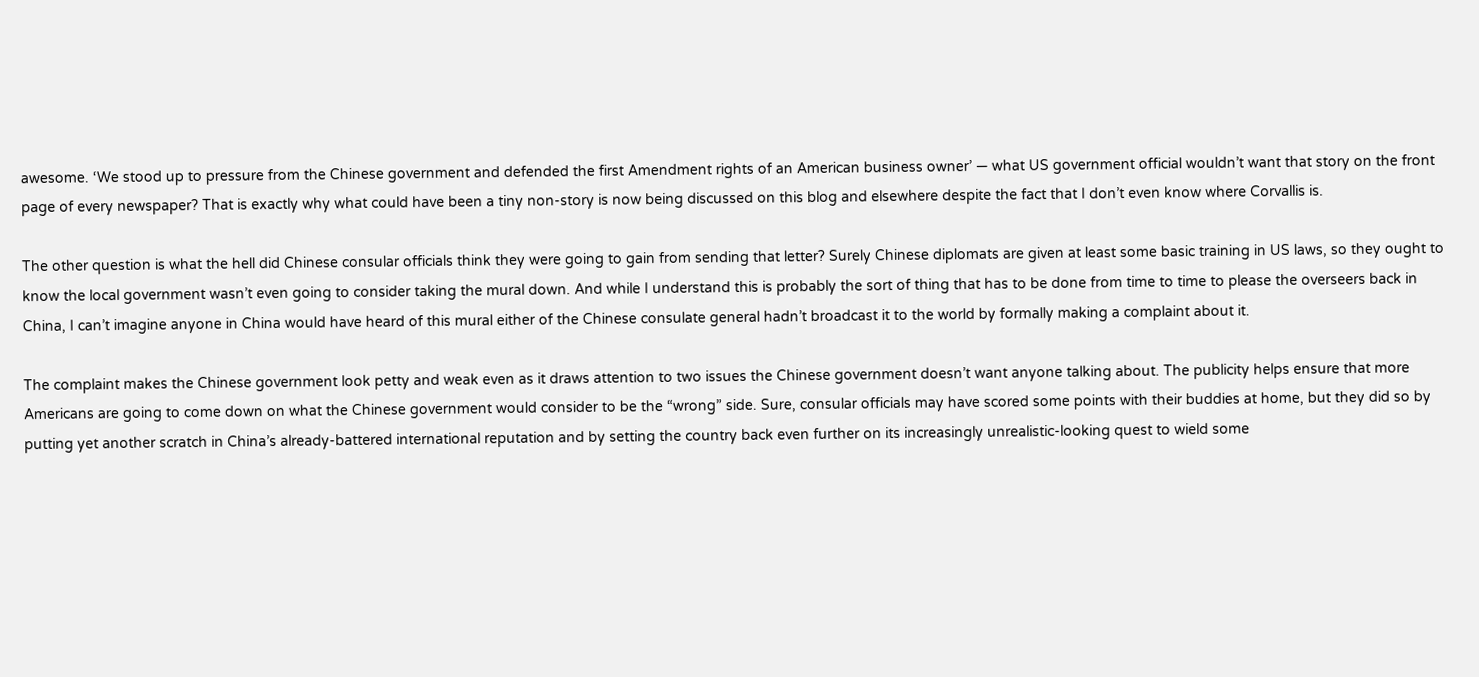awesome. ‘We stood up to pressure from the Chinese government and defended the first Amendment rights of an American business owner’ — what US government official wouldn’t want that story on the front page of every newspaper? That is exactly why what could have been a tiny non-story is now being discussed on this blog and elsewhere despite the fact that I don’t even know where Corvallis is.

The other question is what the hell did Chinese consular officials think they were going to gain from sending that letter? Surely Chinese diplomats are given at least some basic training in US laws, so they ought to know the local government wasn’t even going to consider taking the mural down. And while I understand this is probably the sort of thing that has to be done from time to time to please the overseers back in China, I can’t imagine anyone in China would have heard of this mural either of the Chinese consulate general hadn’t broadcast it to the world by formally making a complaint about it.

The complaint makes the Chinese government look petty and weak even as it draws attention to two issues the Chinese government doesn’t want anyone talking about. The publicity helps ensure that more Americans are going to come down on what the Chinese government would consider to be the “wrong” side. Sure, consular officials may have scored some points with their buddies at home, but they did so by putting yet another scratch in China’s already-battered international reputation and by setting the country back even further on its increasingly unrealistic-looking quest to wield some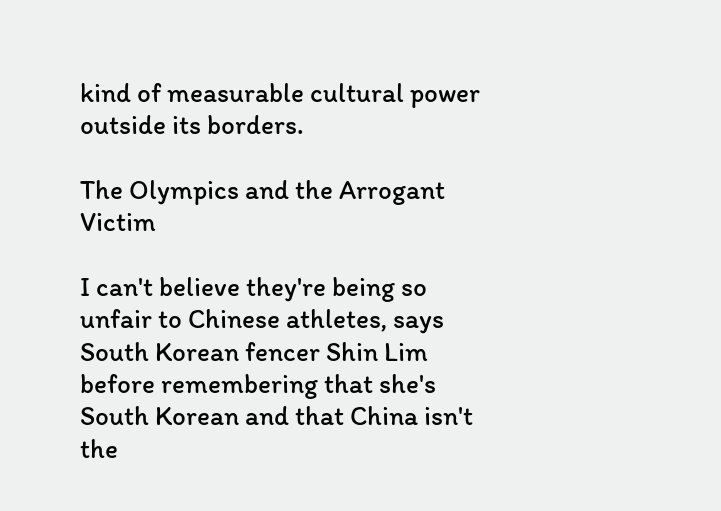kind of measurable cultural power outside its borders.

The Olympics and the Arrogant Victim

I can't believe they're being so unfair to Chinese athletes, says South Korean fencer Shin Lim before remembering that she's South Korean and that China isn't the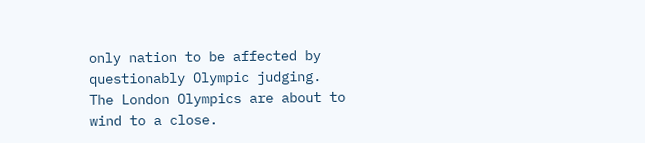only nation to be affected by questionably Olympic judging.
The London Olympics are about to wind to a close.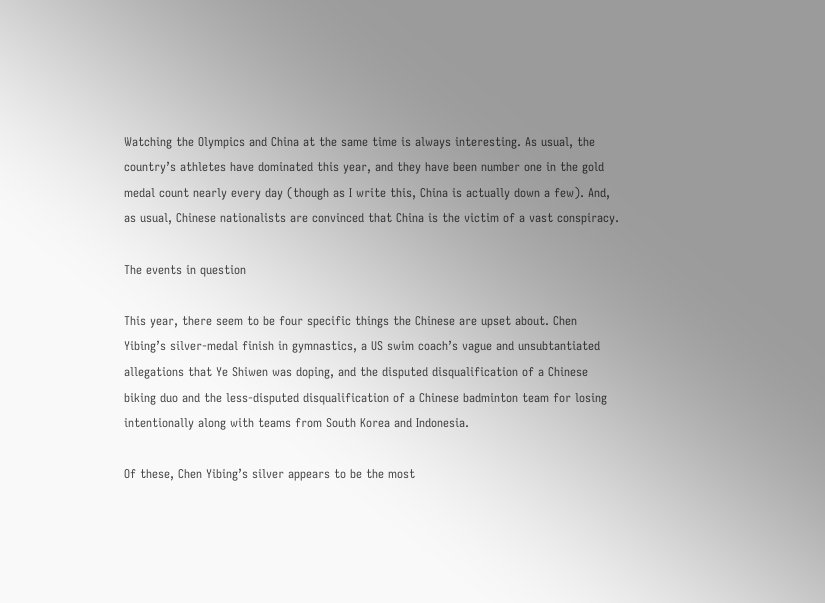Watching the Olympics and China at the same time is always interesting. As usual, the country’s athletes have dominated this year, and they have been number one in the gold medal count nearly every day (though as I write this, China is actually down a few). And, as usual, Chinese nationalists are convinced that China is the victim of a vast conspiracy.

The events in question

This year, there seem to be four specific things the Chinese are upset about. Chen Yibing’s silver-medal finish in gymnastics, a US swim coach’s vague and unsubtantiated allegations that Ye Shiwen was doping, and the disputed disqualification of a Chinese biking duo and the less-disputed disqualification of a Chinese badminton team for losing intentionally along with teams from South Korea and Indonesia.

Of these, Chen Yibing’s silver appears to be the most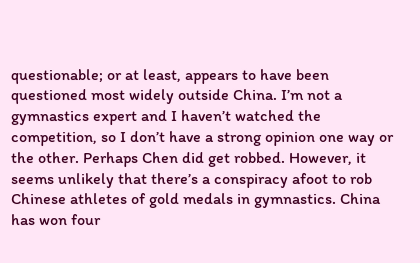questionable; or at least, appears to have been questioned most widely outside China. I’m not a gymnastics expert and I haven’t watched the competition, so I don’t have a strong opinion one way or the other. Perhaps Chen did get robbed. However, it seems unlikely that there’s a conspiracy afoot to rob Chinese athletes of gold medals in gymnastics. China has won four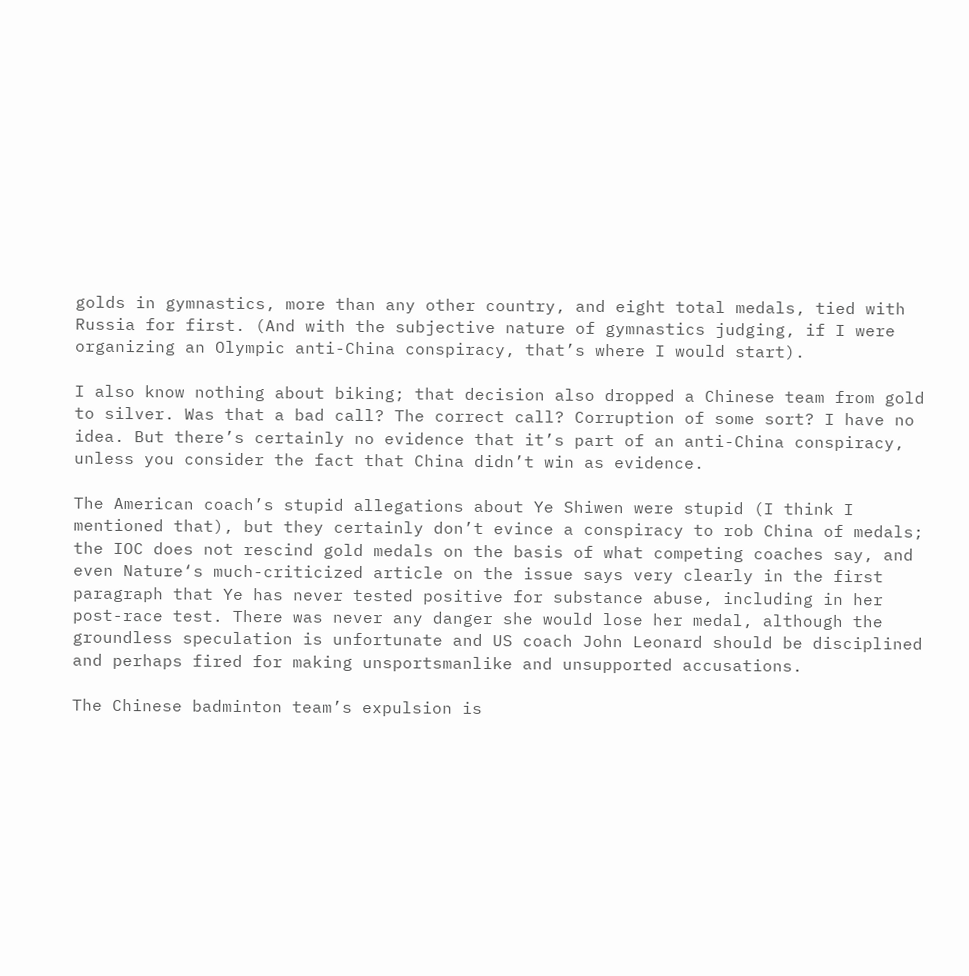golds in gymnastics, more than any other country, and eight total medals, tied with Russia for first. (And with the subjective nature of gymnastics judging, if I were organizing an Olympic anti-China conspiracy, that’s where I would start).

I also know nothing about biking; that decision also dropped a Chinese team from gold to silver. Was that a bad call? The correct call? Corruption of some sort? I have no idea. But there’s certainly no evidence that it’s part of an anti-China conspiracy, unless you consider the fact that China didn’t win as evidence.

The American coach’s stupid allegations about Ye Shiwen were stupid (I think I mentioned that), but they certainly don’t evince a conspiracy to rob China of medals; the IOC does not rescind gold medals on the basis of what competing coaches say, and even Nature‘s much-criticized article on the issue says very clearly in the first paragraph that Ye has never tested positive for substance abuse, including in her post-race test. There was never any danger she would lose her medal, although the groundless speculation is unfortunate and US coach John Leonard should be disciplined and perhaps fired for making unsportsmanlike and unsupported accusations.

The Chinese badminton team’s expulsion is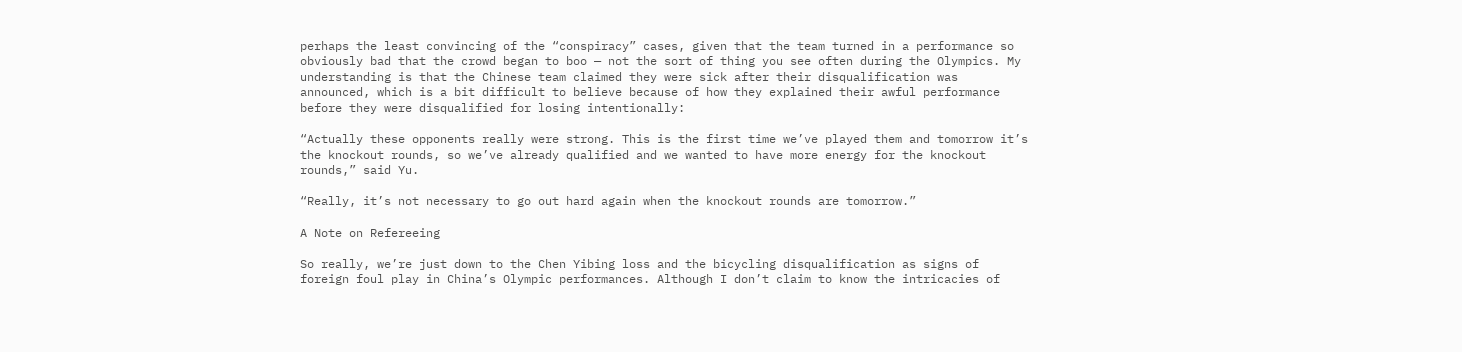perhaps the least convincing of the “conspiracy” cases, given that the team turned in a performance so obviously bad that the crowd began to boo — not the sort of thing you see often during the Olympics. My understanding is that the Chinese team claimed they were sick after their disqualification was announced, which is a bit difficult to believe because of how they explained their awful performance before they were disqualified for losing intentionally:

“Actually these opponents really were strong. This is the first time we’ve played them and tomorrow it’s the knockout rounds, so we’ve already qualified and we wanted to have more energy for the knockout rounds,” said Yu.

“Really, it’s not necessary to go out hard again when the knockout rounds are tomorrow.”

A Note on Refereeing

So really, we’re just down to the Chen Yibing loss and the bicycling disqualification as signs of foreign foul play in China’s Olympic performances. Although I don’t claim to know the intricacies of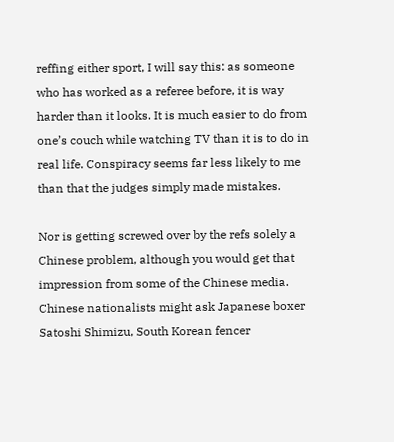reffing either sport, I will say this: as someone who has worked as a referee before, it is way harder than it looks. It is much easier to do from one’s couch while watching TV than it is to do in real life. Conspiracy seems far less likely to me than that the judges simply made mistakes.

Nor is getting screwed over by the refs solely a Chinese problem, although you would get that impression from some of the Chinese media. Chinese nationalists might ask Japanese boxer Satoshi Shimizu, South Korean fencer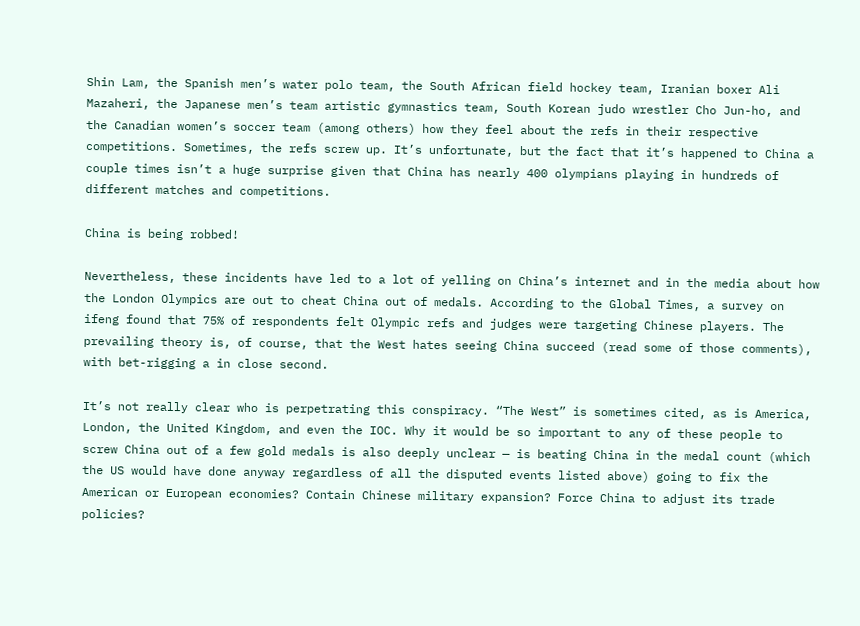Shin Lam, the Spanish men’s water polo team, the South African field hockey team, Iranian boxer Ali Mazaheri, the Japanese men’s team artistic gymnastics team, South Korean judo wrestler Cho Jun-ho, and the Canadian women’s soccer team (among others) how they feel about the refs in their respective competitions. Sometimes, the refs screw up. It’s unfortunate, but the fact that it’s happened to China a couple times isn’t a huge surprise given that China has nearly 400 olympians playing in hundreds of different matches and competitions.

China is being robbed!

Nevertheless, these incidents have led to a lot of yelling on China’s internet and in the media about how the London Olympics are out to cheat China out of medals. According to the Global Times, a survey on ifeng found that 75% of respondents felt Olympic refs and judges were targeting Chinese players. The prevailing theory is, of course, that the West hates seeing China succeed (read some of those comments), with bet-rigging a in close second.

It’s not really clear who is perpetrating this conspiracy. “The West” is sometimes cited, as is America, London, the United Kingdom, and even the IOC. Why it would be so important to any of these people to screw China out of a few gold medals is also deeply unclear — is beating China in the medal count (which the US would have done anyway regardless of all the disputed events listed above) going to fix the American or European economies? Contain Chinese military expansion? Force China to adjust its trade policies?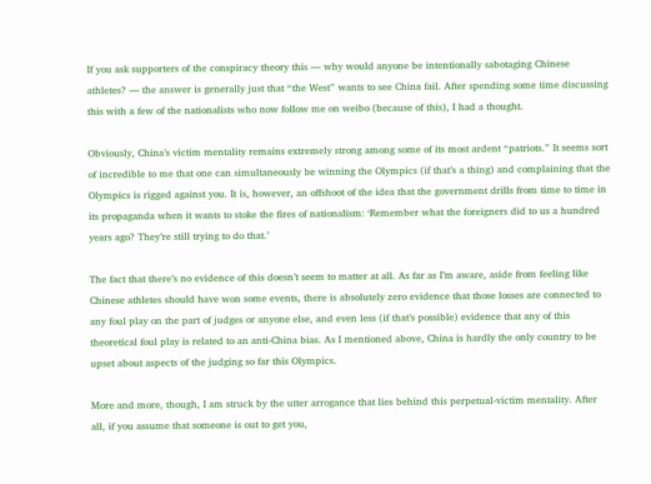If you ask supporters of the conspiracy theory this — why would anyone be intentionally sabotaging Chinese athletes? — the answer is generally just that “the West” wants to see China fail. After spending some time discussing this with a few of the nationalists who now follow me on weibo (because of this), I had a thought.

Obviously, China’s victim mentality remains extremely strong among some of its most ardent “patriots.” It seems sort of incredible to me that one can simultaneously be winning the Olympics (if that’s a thing) and complaining that the Olympics is rigged against you. It is, however, an offshoot of the idea that the government drills from time to time in its propaganda when it wants to stoke the fires of nationalism: ‘Remember what the foreigners did to us a hundred years ago? They’re still trying to do that.’

The fact that there’s no evidence of this doesn’t seem to matter at all. As far as I’m aware, aside from feeling like Chinese athletes should have won some events, there is absolutely zero evidence that those losses are connected to any foul play on the part of judges or anyone else, and even less (if that’s possible) evidence that any of this theoretical foul play is related to an anti-China bias. As I mentioned above, China is hardly the only country to be upset about aspects of the judging so far this Olympics.

More and more, though, I am struck by the utter arrogance that lies behind this perpetual-victim mentality. After all, if you assume that someone is out to get you,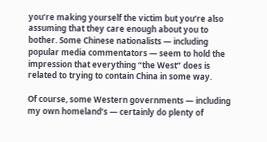you’re making yourself the victim but you’re also assuming that they care enough about you to bother. Some Chinese nationalists — including popular media commentators — seem to hold the impression that everything “the West” does is related to trying to contain China in some way.

Of course, some Western governments — including my own homeland’s — certainly do plenty of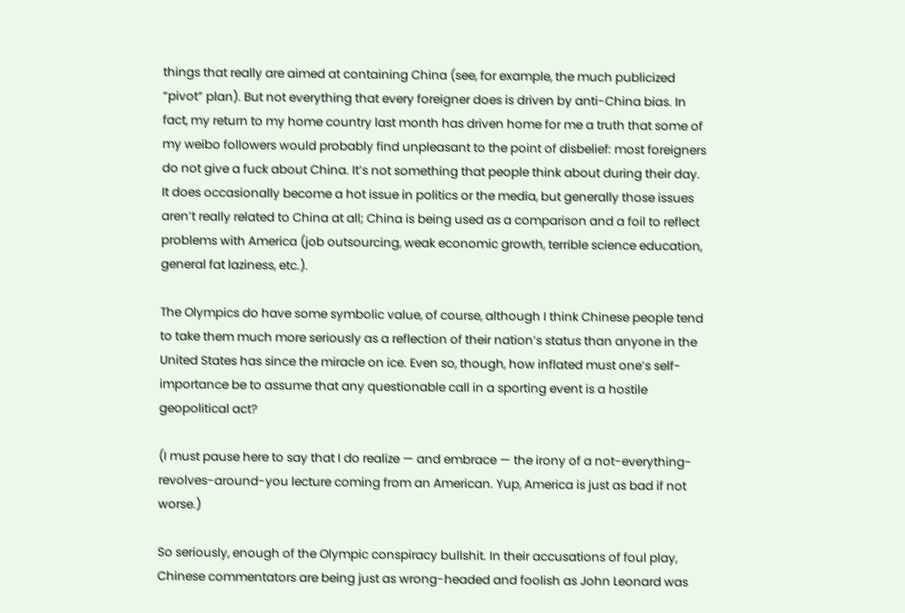things that really are aimed at containing China (see, for example, the much publicized “pivot” plan). But not everything that every foreigner does is driven by anti-China bias. In fact, my return to my home country last month has driven home for me a truth that some of my weibo followers would probably find unpleasant to the point of disbelief: most foreigners do not give a fuck about China. It’s not something that people think about during their day. It does occasionally become a hot issue in politics or the media, but generally those issues aren’t really related to China at all; China is being used as a comparison and a foil to reflect problems with America (job outsourcing, weak economic growth, terrible science education, general fat laziness, etc.).

The Olympics do have some symbolic value, of course, although I think Chinese people tend to take them much more seriously as a reflection of their nation’s status than anyone in the United States has since the miracle on ice. Even so, though, how inflated must one’s self-importance be to assume that any questionable call in a sporting event is a hostile geopolitical act?

(I must pause here to say that I do realize — and embrace — the irony of a not-everything-revolves-around-you lecture coming from an American. Yup, America is just as bad if not worse.)

So seriously, enough of the Olympic conspiracy bullshit. In their accusations of foul play, Chinese commentators are being just as wrong-headed and foolish as John Leonard was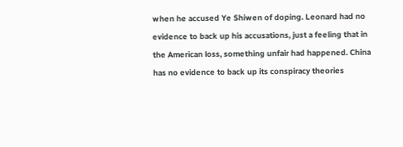when he accused Ye Shiwen of doping. Leonard had no evidence to back up his accusations, just a feeling that in the American loss, something unfair had happened. China has no evidence to back up its conspiracy theories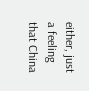either, just a feeling that China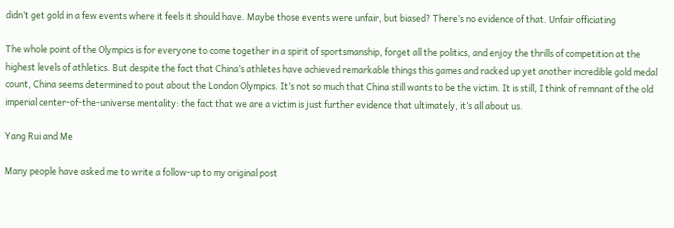didn’t get gold in a few events where it feels it should have. Maybe those events were unfair, but biased? There’s no evidence of that. Unfair officiating

The whole point of the Olympics is for everyone to come together in a spirit of sportsmanship, forget all the politics, and enjoy the thrills of competition at the highest levels of athletics. But despite the fact that China’s athletes have achieved remarkable things this games and racked up yet another incredible gold medal count, China seems determined to pout about the London Olympics. It’s not so much that China still wants to be the victim. It is still, I think of remnant of the old imperial center-of-the-universe mentality: the fact that we are a victim is just further evidence that ultimately, it’s all about us.

Yang Rui and Me

Many people have asked me to write a follow-up to my original post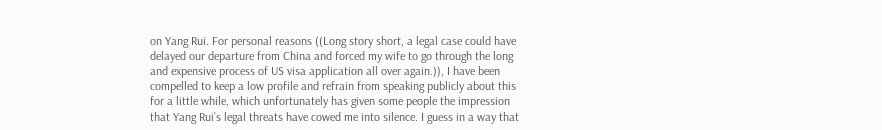on Yang Rui. For personal reasons ((Long story short, a legal case could have delayed our departure from China and forced my wife to go through the long and expensive process of US visa application all over again.)), I have been compelled to keep a low profile and refrain from speaking publicly about this for a little while, which unfortunately has given some people the impression that Yang Rui’s legal threats have cowed me into silence. I guess in a way that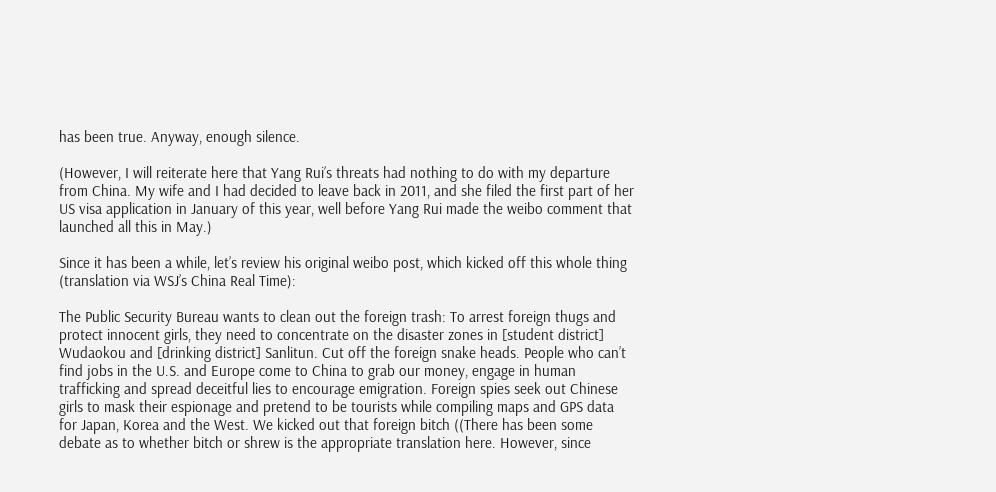has been true. Anyway, enough silence.

(However, I will reiterate here that Yang Rui’s threats had nothing to do with my departure from China. My wife and I had decided to leave back in 2011, and she filed the first part of her US visa application in January of this year, well before Yang Rui made the weibo comment that launched all this in May.)

Since it has been a while, let’s review his original weibo post, which kicked off this whole thing (translation via WSJ’s China Real Time):

The Public Security Bureau wants to clean out the foreign trash: To arrest foreign thugs and protect innocent girls, they need to concentrate on the disaster zones in [student district] Wudaokou and [drinking district] Sanlitun. Cut off the foreign snake heads. People who can’t find jobs in the U.S. and Europe come to China to grab our money, engage in human trafficking and spread deceitful lies to encourage emigration. Foreign spies seek out Chinese girls to mask their espionage and pretend to be tourists while compiling maps and GPS data for Japan, Korea and the West. We kicked out that foreign bitch ((There has been some debate as to whether bitch or shrew is the appropriate translation here. However, since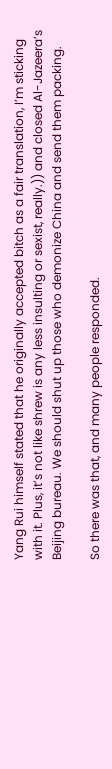Yang Rui himself stated that he originally accepted bitch as a fair translation, I’m sticking with it. Plus, it’s not like shrew is any less insulting or sexist, really.)) and closed Al-Jazeera’s Beijing bureau. We should shut up those who demonize China and send them packing.

So there was that, and many people responded.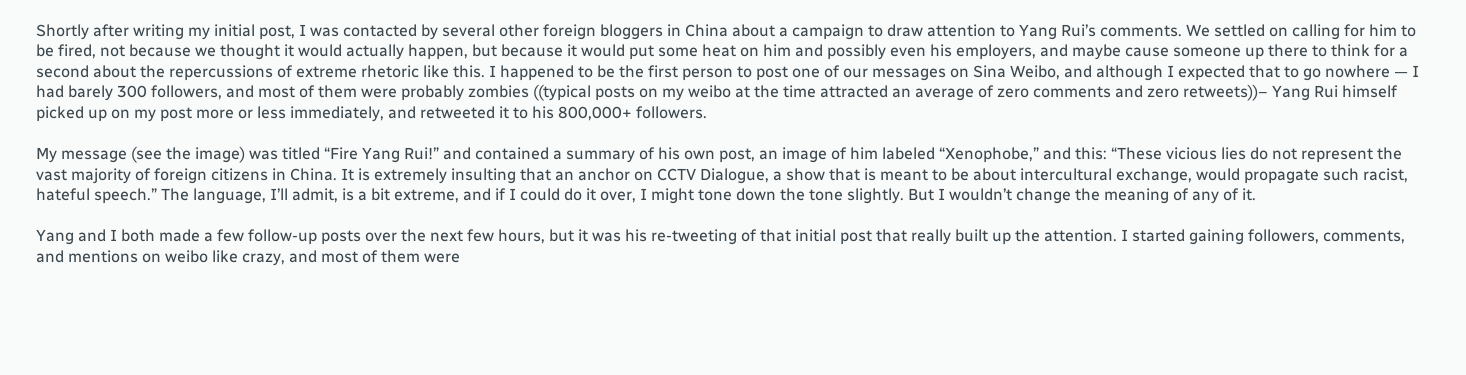Shortly after writing my initial post, I was contacted by several other foreign bloggers in China about a campaign to draw attention to Yang Rui’s comments. We settled on calling for him to be fired, not because we thought it would actually happen, but because it would put some heat on him and possibly even his employers, and maybe cause someone up there to think for a second about the repercussions of extreme rhetoric like this. I happened to be the first person to post one of our messages on Sina Weibo, and although I expected that to go nowhere — I had barely 300 followers, and most of them were probably zombies ((typical posts on my weibo at the time attracted an average of zero comments and zero retweets))– Yang Rui himself picked up on my post more or less immediately, and retweeted it to his 800,000+ followers.

My message (see the image) was titled “Fire Yang Rui!” and contained a summary of his own post, an image of him labeled “Xenophobe,” and this: “These vicious lies do not represent the vast majority of foreign citizens in China. It is extremely insulting that an anchor on CCTV Dialogue, a show that is meant to be about intercultural exchange, would propagate such racist, hateful speech.” The language, I’ll admit, is a bit extreme, and if I could do it over, I might tone down the tone slightly. But I wouldn’t change the meaning of any of it.

Yang and I both made a few follow-up posts over the next few hours, but it was his re-tweeting of that initial post that really built up the attention. I started gaining followers, comments, and mentions on weibo like crazy, and most of them were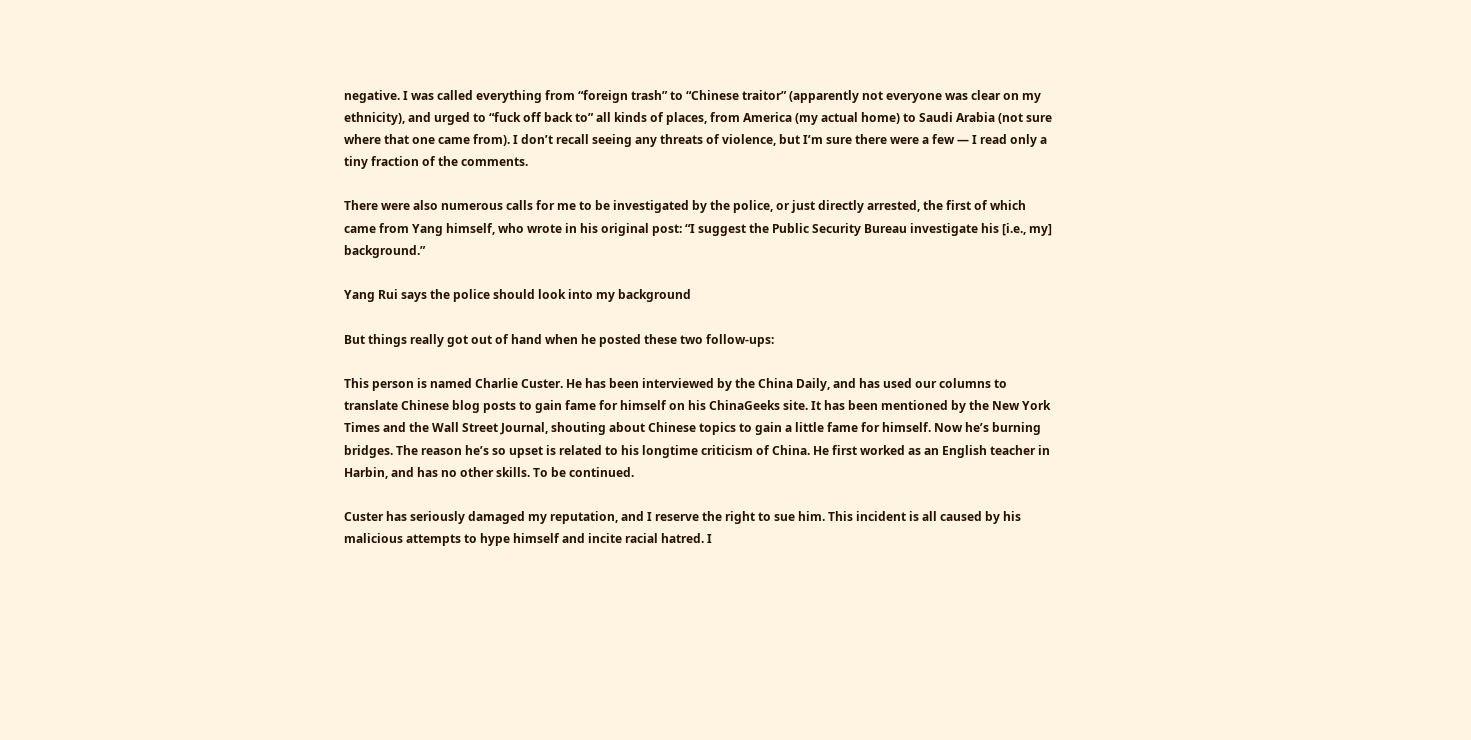negative. I was called everything from “foreign trash” to “Chinese traitor” (apparently not everyone was clear on my ethnicity), and urged to “fuck off back to” all kinds of places, from America (my actual home) to Saudi Arabia (not sure where that one came from). I don’t recall seeing any threats of violence, but I’m sure there were a few — I read only a tiny fraction of the comments.

There were also numerous calls for me to be investigated by the police, or just directly arrested, the first of which came from Yang himself, who wrote in his original post: “I suggest the Public Security Bureau investigate his [i.e., my] background.”

Yang Rui says the police should look into my background

But things really got out of hand when he posted these two follow-ups:

This person is named Charlie Custer. He has been interviewed by the China Daily, and has used our columns to translate Chinese blog posts to gain fame for himself on his ChinaGeeks site. It has been mentioned by the New York Times and the Wall Street Journal, shouting about Chinese topics to gain a little fame for himself. Now he’s burning bridges. The reason he’s so upset is related to his longtime criticism of China. He first worked as an English teacher in Harbin, and has no other skills. To be continued.

Custer has seriously damaged my reputation, and I reserve the right to sue him. This incident is all caused by his malicious attempts to hype himself and incite racial hatred. I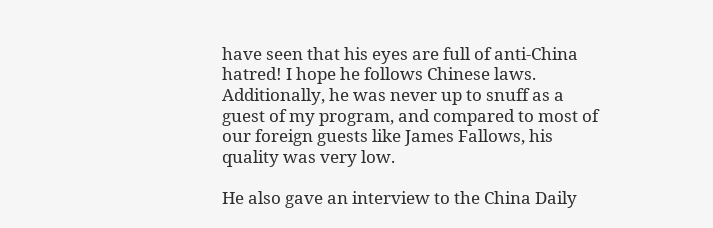have seen that his eyes are full of anti-China hatred! I hope he follows Chinese laws. Additionally, he was never up to snuff as a guest of my program, and compared to most of our foreign guests like James Fallows, his quality was very low.

He also gave an interview to the China Daily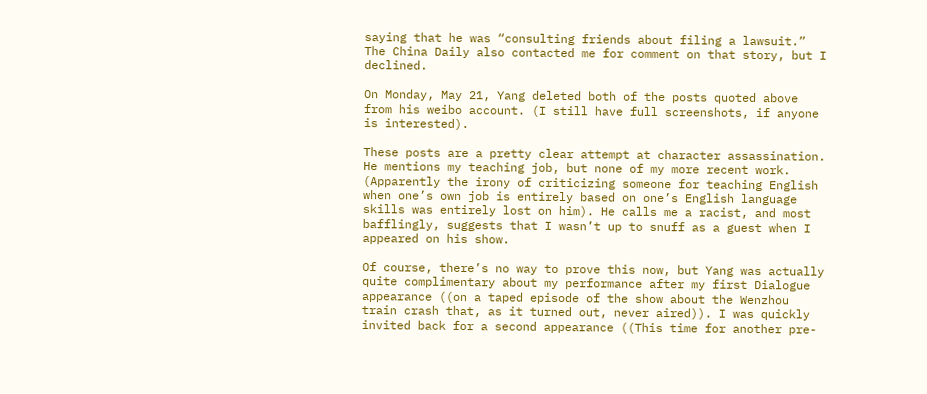saying that he was “consulting friends about filing a lawsuit.” The China Daily also contacted me for comment on that story, but I declined.

On Monday, May 21, Yang deleted both of the posts quoted above from his weibo account. (I still have full screenshots, if anyone is interested).

These posts are a pretty clear attempt at character assassination. He mentions my teaching job, but none of my more recent work. (Apparently the irony of criticizing someone for teaching English when one’s own job is entirely based on one’s English language skills was entirely lost on him). He calls me a racist, and most bafflingly, suggests that I wasn’t up to snuff as a guest when I appeared on his show.

Of course, there’s no way to prove this now, but Yang was actually quite complimentary about my performance after my first Dialogue appearance ((on a taped episode of the show about the Wenzhou train crash that, as it turned out, never aired)). I was quickly invited back for a second appearance ((This time for another pre-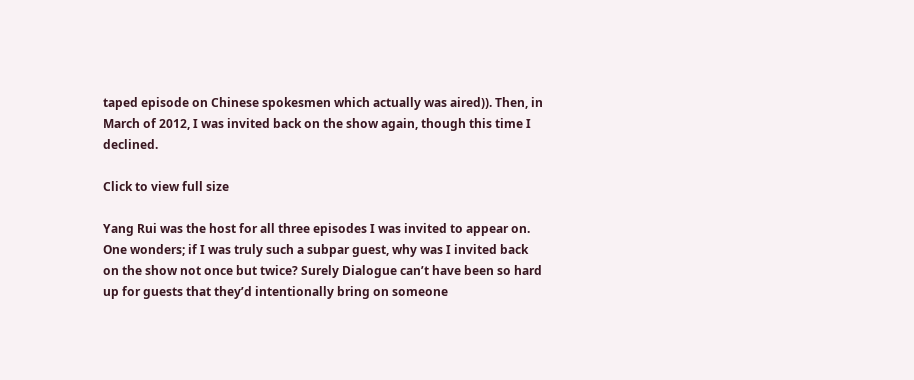taped episode on Chinese spokesmen which actually was aired)). Then, in March of 2012, I was invited back on the show again, though this time I declined.

Click to view full size

Yang Rui was the host for all three episodes I was invited to appear on. One wonders; if I was truly such a subpar guest, why was I invited back on the show not once but twice? Surely Dialogue can’t have been so hard up for guests that they’d intentionally bring on someone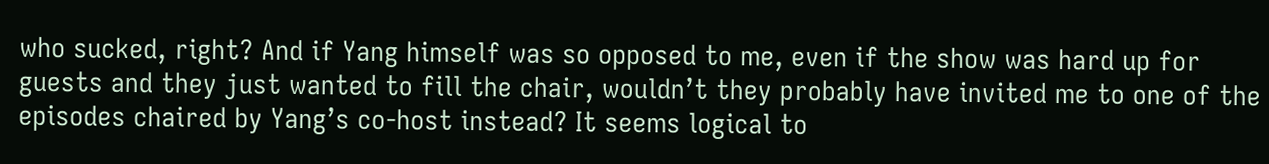who sucked, right? And if Yang himself was so opposed to me, even if the show was hard up for guests and they just wanted to fill the chair, wouldn’t they probably have invited me to one of the episodes chaired by Yang’s co-host instead? It seems logical to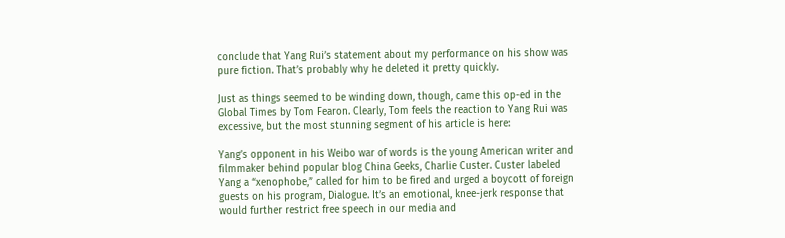conclude that Yang Rui’s statement about my performance on his show was pure fiction. That’s probably why he deleted it pretty quickly.

Just as things seemed to be winding down, though, came this op-ed in the Global Times by Tom Fearon. Clearly, Tom feels the reaction to Yang Rui was excessive, but the most stunning segment of his article is here:

Yang’s opponent in his Weibo war of words is the young American writer and filmmaker behind popular blog China Geeks, Charlie Custer. Custer labeled Yang a “xenophobe,” called for him to be fired and urged a boycott of foreign guests on his program, Dialogue. It’s an emotional, knee-jerk response that would further restrict free speech in our media and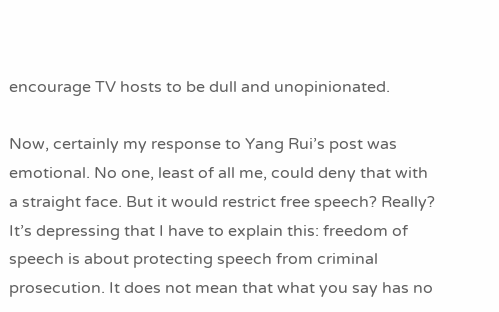encourage TV hosts to be dull and unopinionated.

Now, certainly my response to Yang Rui’s post was emotional. No one, least of all me, could deny that with a straight face. But it would restrict free speech? Really? It’s depressing that I have to explain this: freedom of speech is about protecting speech from criminal prosecution. It does not mean that what you say has no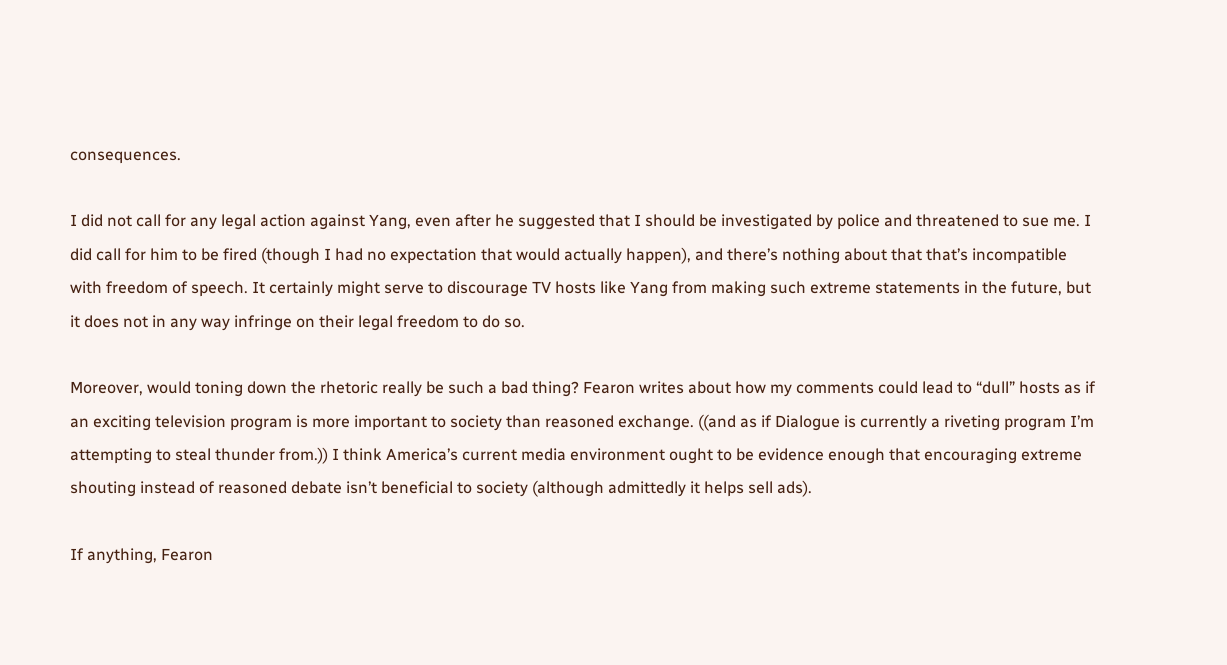consequences.

I did not call for any legal action against Yang, even after he suggested that I should be investigated by police and threatened to sue me. I did call for him to be fired (though I had no expectation that would actually happen), and there’s nothing about that that’s incompatible with freedom of speech. It certainly might serve to discourage TV hosts like Yang from making such extreme statements in the future, but it does not in any way infringe on their legal freedom to do so.

Moreover, would toning down the rhetoric really be such a bad thing? Fearon writes about how my comments could lead to “dull” hosts as if an exciting television program is more important to society than reasoned exchange. ((and as if Dialogue is currently a riveting program I’m attempting to steal thunder from.)) I think America’s current media environment ought to be evidence enough that encouraging extreme shouting instead of reasoned debate isn’t beneficial to society (although admittedly it helps sell ads).

If anything, Fearon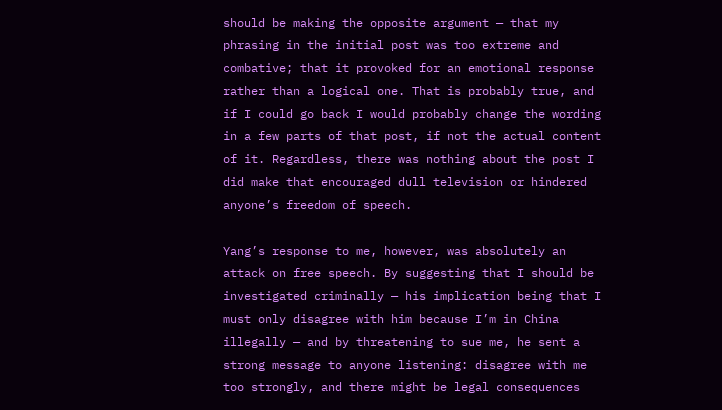should be making the opposite argument — that my phrasing in the initial post was too extreme and combative; that it provoked for an emotional response rather than a logical one. That is probably true, and if I could go back I would probably change the wording in a few parts of that post, if not the actual content of it. Regardless, there was nothing about the post I did make that encouraged dull television or hindered anyone’s freedom of speech.

Yang’s response to me, however, was absolutely an attack on free speech. By suggesting that I should be investigated criminally — his implication being that I must only disagree with him because I’m in China illegally — and by threatening to sue me, he sent a strong message to anyone listening: disagree with me too strongly, and there might be legal consequences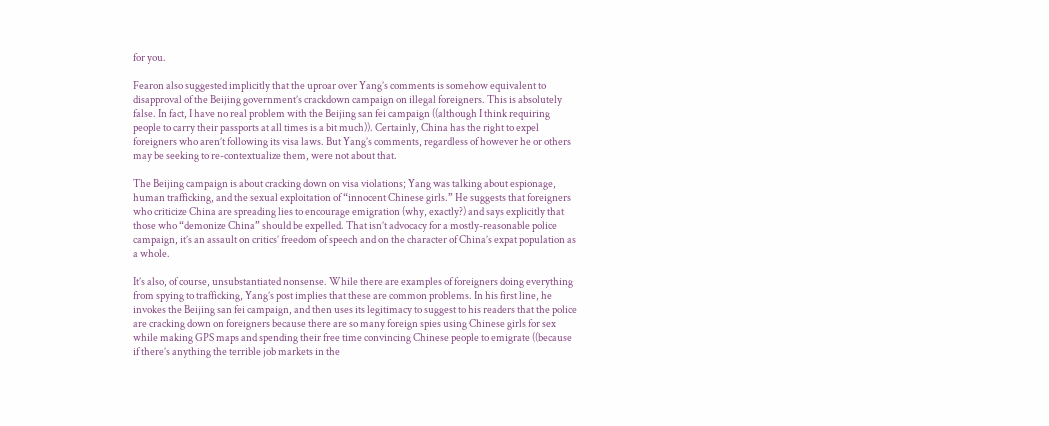for you.

Fearon also suggested implicitly that the uproar over Yang’s comments is somehow equivalent to disapproval of the Beijing government’s crackdown campaign on illegal foreigners. This is absolutely false. In fact, I have no real problem with the Beijing san fei campaign ((although I think requiring people to carry their passports at all times is a bit much)). Certainly, China has the right to expel foreigners who aren’t following its visa laws. But Yang’s comments, regardless of however he or others may be seeking to re-contextualize them, were not about that.

The Beijing campaign is about cracking down on visa violations; Yang was talking about espionage, human trafficking, and the sexual exploitation of “innocent Chinese girls.” He suggests that foreigners who criticize China are spreading lies to encourage emigration (why, exactly?) and says explicitly that those who “demonize China” should be expelled. That isn’t advocacy for a mostly-reasonable police campaign, it’s an assault on critics’ freedom of speech and on the character of China’s expat population as a whole.

It’s also, of course, unsubstantiated nonsense. While there are examples of foreigners doing everything from spying to trafficking, Yang’s post implies that these are common problems. In his first line, he invokes the Beijing san fei campaign, and then uses its legitimacy to suggest to his readers that the police are cracking down on foreigners because there are so many foreign spies using Chinese girls for sex while making GPS maps and spending their free time convincing Chinese people to emigrate ((because if there’s anything the terrible job markets in the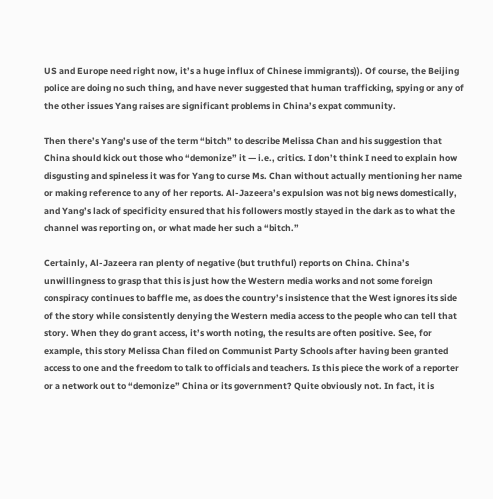US and Europe need right now, it’s a huge influx of Chinese immigrants)). Of course, the Beijing police are doing no such thing, and have never suggested that human trafficking, spying or any of the other issues Yang raises are significant problems in China’s expat community.

Then there’s Yang’s use of the term “bitch” to describe Melissa Chan and his suggestion that China should kick out those who “demonize” it — i.e., critics. I don’t think I need to explain how disgusting and spineless it was for Yang to curse Ms. Chan without actually mentioning her name or making reference to any of her reports. Al-Jazeera’s expulsion was not big news domestically, and Yang’s lack of specificity ensured that his followers mostly stayed in the dark as to what the channel was reporting on, or what made her such a “bitch.”

Certainly, Al-Jazeera ran plenty of negative (but truthful) reports on China. China’s unwillingness to grasp that this is just how the Western media works and not some foreign conspiracy continues to baffle me, as does the country’s insistence that the West ignores its side of the story while consistently denying the Western media access to the people who can tell that story. When they do grant access, it’s worth noting, the results are often positive. See, for example, this story Melissa Chan filed on Communist Party Schools after having been granted access to one and the freedom to talk to officials and teachers. Is this piece the work of a reporter or a network out to “demonize” China or its government? Quite obviously not. In fact, it is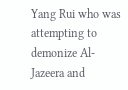Yang Rui who was attempting to demonize Al-Jazeera and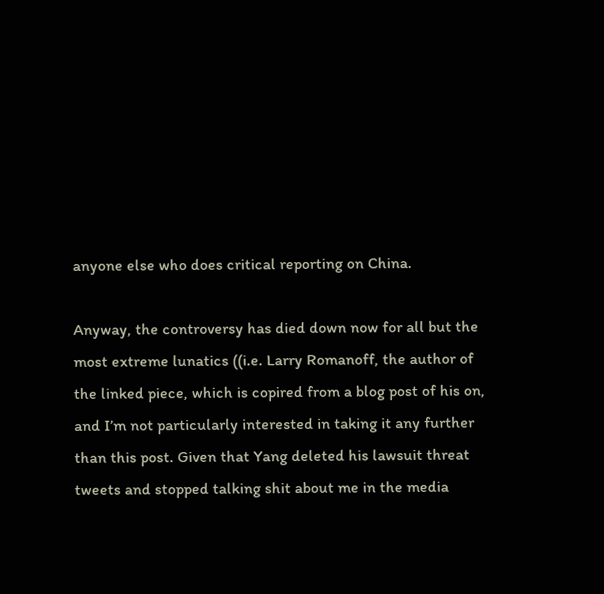anyone else who does critical reporting on China.

Anyway, the controversy has died down now for all but the most extreme lunatics ((i.e. Larry Romanoff, the author of the linked piece, which is copired from a blog post of his on, and I’m not particularly interested in taking it any further than this post. Given that Yang deleted his lawsuit threat tweets and stopped talking shit about me in the media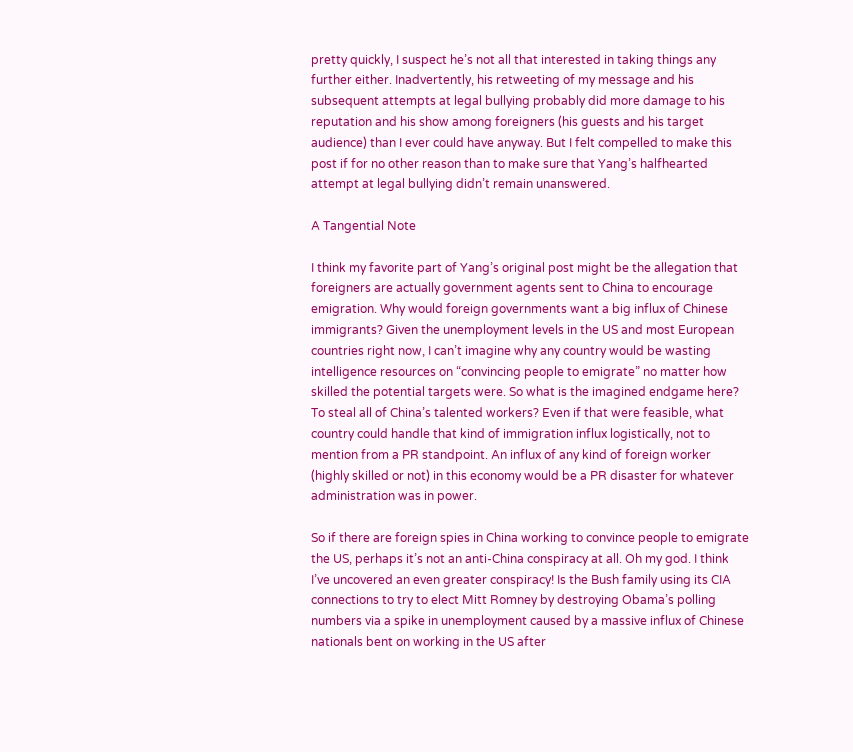pretty quickly, I suspect he’s not all that interested in taking things any further either. Inadvertently, his retweeting of my message and his subsequent attempts at legal bullying probably did more damage to his reputation and his show among foreigners (his guests and his target audience) than I ever could have anyway. But I felt compelled to make this post if for no other reason than to make sure that Yang’s halfhearted attempt at legal bullying didn’t remain unanswered.

A Tangential Note

I think my favorite part of Yang’s original post might be the allegation that foreigners are actually government agents sent to China to encourage emigration. Why would foreign governments want a big influx of Chinese immigrants? Given the unemployment levels in the US and most European countries right now, I can’t imagine why any country would be wasting intelligence resources on “convincing people to emigrate” no matter how skilled the potential targets were. So what is the imagined endgame here? To steal all of China’s talented workers? Even if that were feasible, what country could handle that kind of immigration influx logistically, not to mention from a PR standpoint. An influx of any kind of foreign worker (highly skilled or not) in this economy would be a PR disaster for whatever administration was in power.

So if there are foreign spies in China working to convince people to emigrate the US, perhaps it’s not an anti-China conspiracy at all. Oh my god. I think I’ve uncovered an even greater conspiracy! Is the Bush family using its CIA connections to try to elect Mitt Romney by destroying Obama’s polling numbers via a spike in unemployment caused by a massive influx of Chinese nationals bent on working in the US after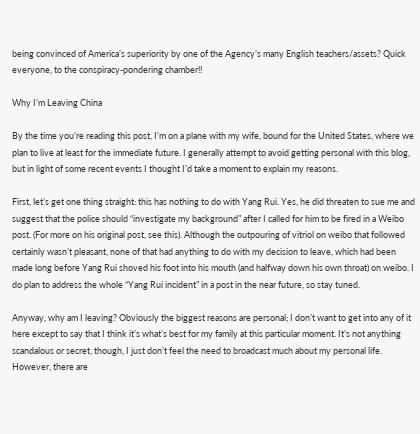being convinced of America’s superiority by one of the Agency’s many English teachers/assets? Quick everyone, to the conspiracy-pondering chamber!!

Why I’m Leaving China

By the time you’re reading this post, I’m on a plane with my wife, bound for the United States, where we plan to live at least for the immediate future. I generally attempt to avoid getting personal with this blog, but in light of some recent events I thought I’d take a moment to explain my reasons.

First, let’s get one thing straight: this has nothing to do with Yang Rui. Yes, he did threaten to sue me and suggest that the police should “investigate my background” after I called for him to be fired in a Weibo post. (For more on his original post, see this). Although the outpouring of vitriol on weibo that followed certainly wasn’t pleasant, none of that had anything to do with my decision to leave, which had been made long before Yang Rui shoved his foot into his mouth (and halfway down his own throat) on weibo. I do plan to address the whole “Yang Rui incident” in a post in the near future, so stay tuned.

Anyway, why am I leaving? Obviously the biggest reasons are personal; I don’t want to get into any of it here except to say that I think it’s what’s best for my family at this particular moment. It’s not anything scandalous or secret, though, I just don’t feel the need to broadcast much about my personal life. However, there are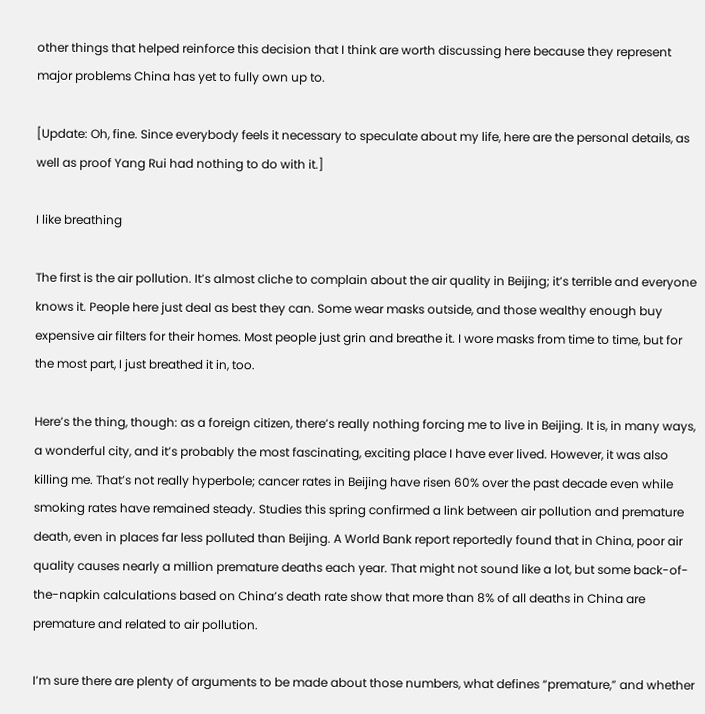other things that helped reinforce this decision that I think are worth discussing here because they represent major problems China has yet to fully own up to.

[Update: Oh, fine. Since everybody feels it necessary to speculate about my life, here are the personal details, as well as proof Yang Rui had nothing to do with it.]

I like breathing

The first is the air pollution. It’s almost cliche to complain about the air quality in Beijing; it’s terrible and everyone knows it. People here just deal as best they can. Some wear masks outside, and those wealthy enough buy expensive air filters for their homes. Most people just grin and breathe it. I wore masks from time to time, but for the most part, I just breathed it in, too.

Here’s the thing, though: as a foreign citizen, there’s really nothing forcing me to live in Beijing. It is, in many ways, a wonderful city, and it’s probably the most fascinating, exciting place I have ever lived. However, it was also killing me. That’s not really hyperbole; cancer rates in Beijing have risen 60% over the past decade even while smoking rates have remained steady. Studies this spring confirmed a link between air pollution and premature death, even in places far less polluted than Beijing. A World Bank report reportedly found that in China, poor air quality causes nearly a million premature deaths each year. That might not sound like a lot, but some back-of-the-napkin calculations based on China’s death rate show that more than 8% of all deaths in China are premature and related to air pollution.

I’m sure there are plenty of arguments to be made about those numbers, what defines “premature,” and whether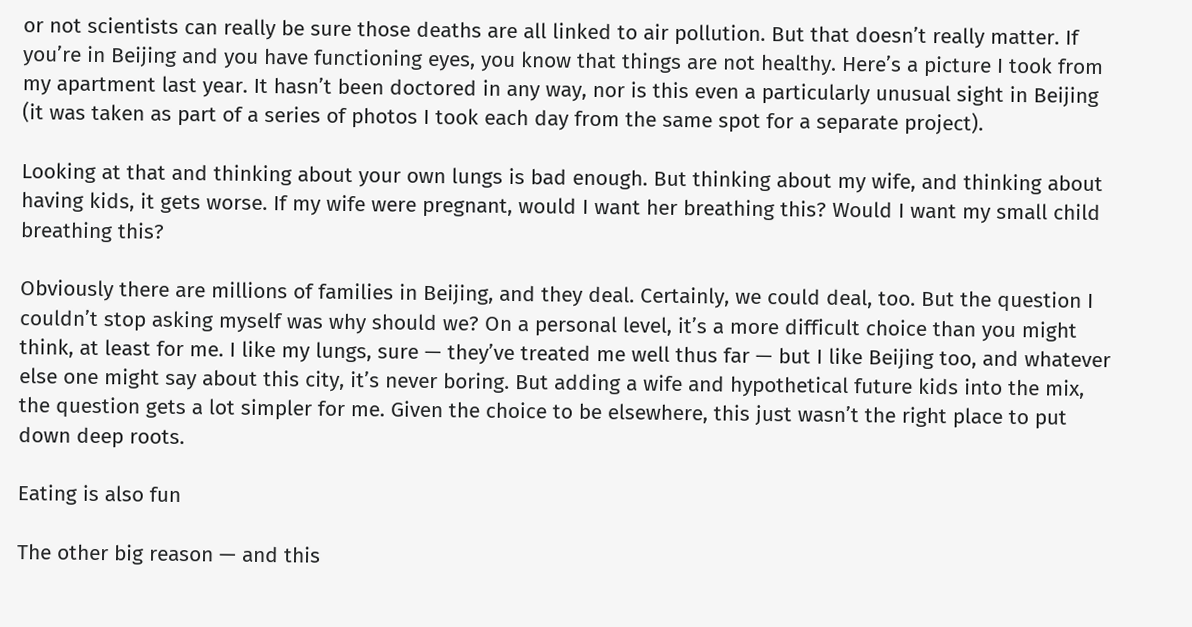or not scientists can really be sure those deaths are all linked to air pollution. But that doesn’t really matter. If you’re in Beijing and you have functioning eyes, you know that things are not healthy. Here’s a picture I took from my apartment last year. It hasn’t been doctored in any way, nor is this even a particularly unusual sight in Beijing (it was taken as part of a series of photos I took each day from the same spot for a separate project).

Looking at that and thinking about your own lungs is bad enough. But thinking about my wife, and thinking about having kids, it gets worse. If my wife were pregnant, would I want her breathing this? Would I want my small child breathing this?

Obviously there are millions of families in Beijing, and they deal. Certainly, we could deal, too. But the question I couldn’t stop asking myself was why should we? On a personal level, it’s a more difficult choice than you might think, at least for me. I like my lungs, sure — they’ve treated me well thus far — but I like Beijing too, and whatever else one might say about this city, it’s never boring. But adding a wife and hypothetical future kids into the mix, the question gets a lot simpler for me. Given the choice to be elsewhere, this just wasn’t the right place to put down deep roots.

Eating is also fun

The other big reason — and this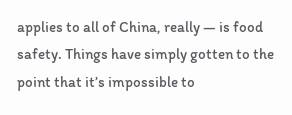applies to all of China, really — is food safety. Things have simply gotten to the point that it’s impossible to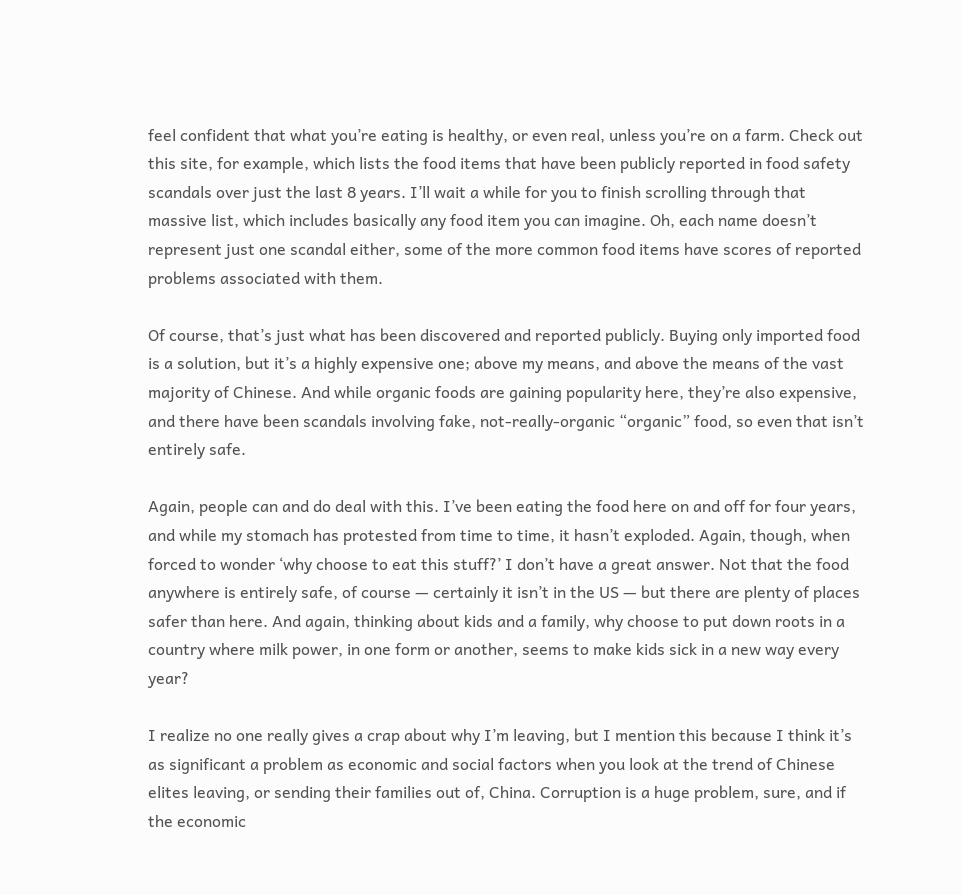feel confident that what you’re eating is healthy, or even real, unless you’re on a farm. Check out this site, for example, which lists the food items that have been publicly reported in food safety scandals over just the last 8 years. I’ll wait a while for you to finish scrolling through that massive list, which includes basically any food item you can imagine. Oh, each name doesn’t represent just one scandal either, some of the more common food items have scores of reported problems associated with them.

Of course, that’s just what has been discovered and reported publicly. Buying only imported food is a solution, but it’s a highly expensive one; above my means, and above the means of the vast majority of Chinese. And while organic foods are gaining popularity here, they’re also expensive, and there have been scandals involving fake, not-really-organic “organic” food, so even that isn’t entirely safe.

Again, people can and do deal with this. I’ve been eating the food here on and off for four years, and while my stomach has protested from time to time, it hasn’t exploded. Again, though, when forced to wonder ‘why choose to eat this stuff?’ I don’t have a great answer. Not that the food anywhere is entirely safe, of course — certainly it isn’t in the US — but there are plenty of places safer than here. And again, thinking about kids and a family, why choose to put down roots in a country where milk power, in one form or another, seems to make kids sick in a new way every year?

I realize no one really gives a crap about why I’m leaving, but I mention this because I think it’s as significant a problem as economic and social factors when you look at the trend of Chinese elites leaving, or sending their families out of, China. Corruption is a huge problem, sure, and if the economic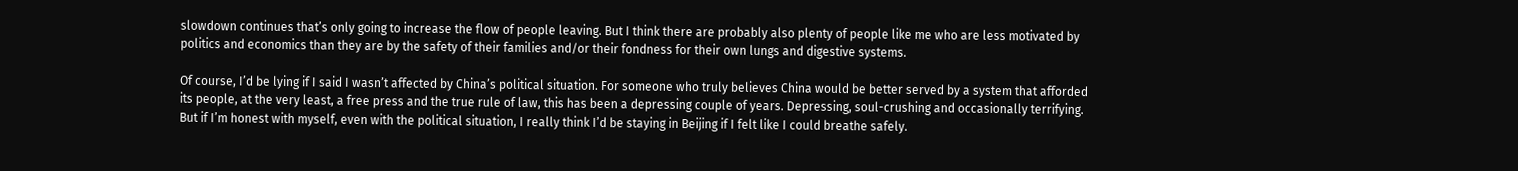slowdown continues that’s only going to increase the flow of people leaving. But I think there are probably also plenty of people like me who are less motivated by politics and economics than they are by the safety of their families and/or their fondness for their own lungs and digestive systems.

Of course, I’d be lying if I said I wasn’t affected by China’s political situation. For someone who truly believes China would be better served by a system that afforded its people, at the very least, a free press and the true rule of law, this has been a depressing couple of years. Depressing, soul-crushing and occasionally terrifying. But if I’m honest with myself, even with the political situation, I really think I’d be staying in Beijing if I felt like I could breathe safely.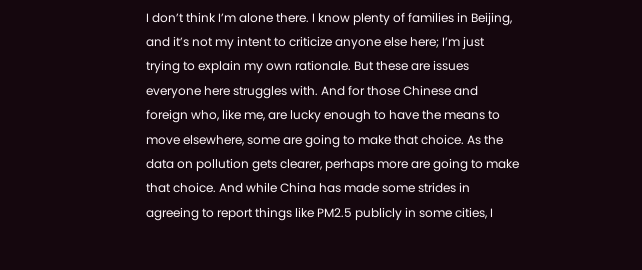I don’t think I’m alone there. I know plenty of families in Beijing, and it’s not my intent to criticize anyone else here; I’m just trying to explain my own rationale. But these are issues everyone here struggles with. And for those Chinese and foreign who, like me, are lucky enough to have the means to move elsewhere, some are going to make that choice. As the data on pollution gets clearer, perhaps more are going to make that choice. And while China has made some strides in agreeing to report things like PM2.5 publicly in some cities, I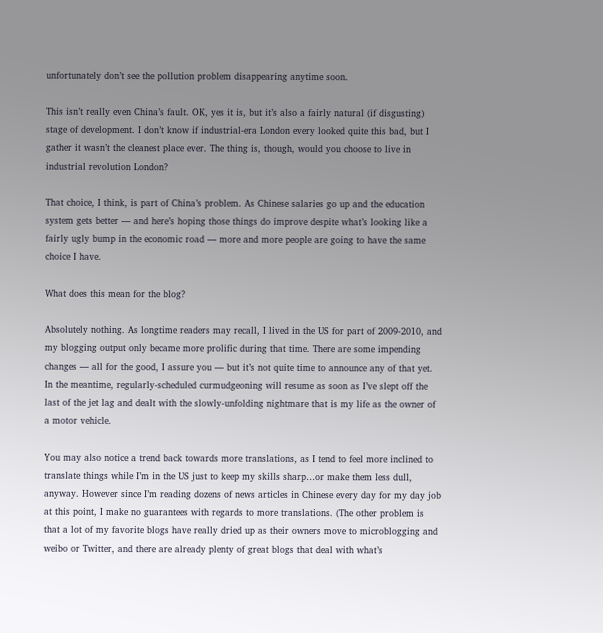unfortunately don’t see the pollution problem disappearing anytime soon.

This isn’t really even China’s fault. OK, yes it is, but it’s also a fairly natural (if disgusting) stage of development. I don’t know if industrial-era London every looked quite this bad, but I gather it wasn’t the cleanest place ever. The thing is, though, would you choose to live in industrial revolution London?

That choice, I think, is part of China’s problem. As Chinese salaries go up and the education system gets better — and here’s hoping those things do improve despite what’s looking like a fairly ugly bump in the economic road — more and more people are going to have the same choice I have.

What does this mean for the blog?

Absolutely nothing. As longtime readers may recall, I lived in the US for part of 2009-2010, and my blogging output only became more prolific during that time. There are some impending changes — all for the good, I assure you — but it’s not quite time to announce any of that yet. In the meantime, regularly-scheduled curmudgeoning will resume as soon as I’ve slept off the last of the jet lag and dealt with the slowly-unfolding nightmare that is my life as the owner of a motor vehicle.

You may also notice a trend back towards more translations, as I tend to feel more inclined to translate things while I’m in the US just to keep my skills sharp…or make them less dull, anyway. However since I’m reading dozens of news articles in Chinese every day for my day job at this point, I make no guarantees with regards to more translations. (The other problem is that a lot of my favorite blogs have really dried up as their owners move to microblogging and weibo or Twitter, and there are already plenty of great blogs that deal with what’s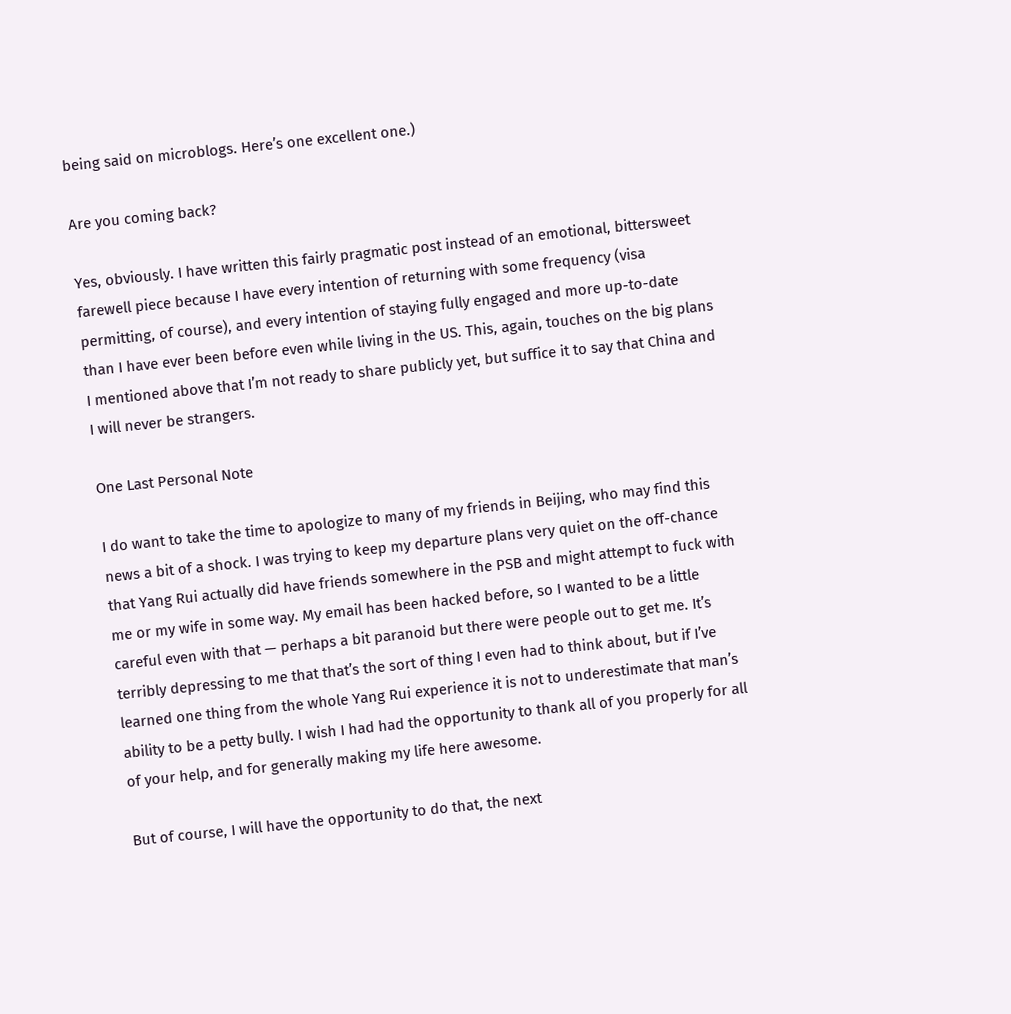being said on microblogs. Here’s one excellent one.)

Are you coming back?

Yes, obviously. I have written this fairly pragmatic post instead of an emotional, bittersweet farewell piece because I have every intention of returning with some frequency (visa permitting, of course), and every intention of staying fully engaged and more up-to-date than I have ever been before even while living in the US. This, again, touches on the big plans I mentioned above that I’m not ready to share publicly yet, but suffice it to say that China and I will never be strangers.

One Last Personal Note

I do want to take the time to apologize to many of my friends in Beijing, who may find this news a bit of a shock. I was trying to keep my departure plans very quiet on the off-chance that Yang Rui actually did have friends somewhere in the PSB and might attempt to fuck with me or my wife in some way. My email has been hacked before, so I wanted to be a little careful even with that — perhaps a bit paranoid but there were people out to get me. It’s terribly depressing to me that that’s the sort of thing I even had to think about, but if I’ve learned one thing from the whole Yang Rui experience it is not to underestimate that man’s ability to be a petty bully. I wish I had had the opportunity to thank all of you properly for all of your help, and for generally making my life here awesome.

But of course, I will have the opportunity to do that, the next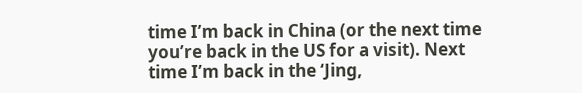time I’m back in China (or the next time you’re back in the US for a visit). Next time I’m back in the ‘Jing,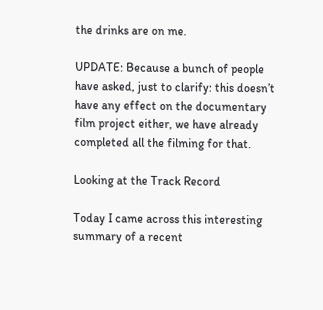the drinks are on me.

UPDATE: Because a bunch of people have asked, just to clarify: this doesn’t have any effect on the documentary film project either, we have already completed all the filming for that.

Looking at the Track Record

Today I came across this interesting summary of a recent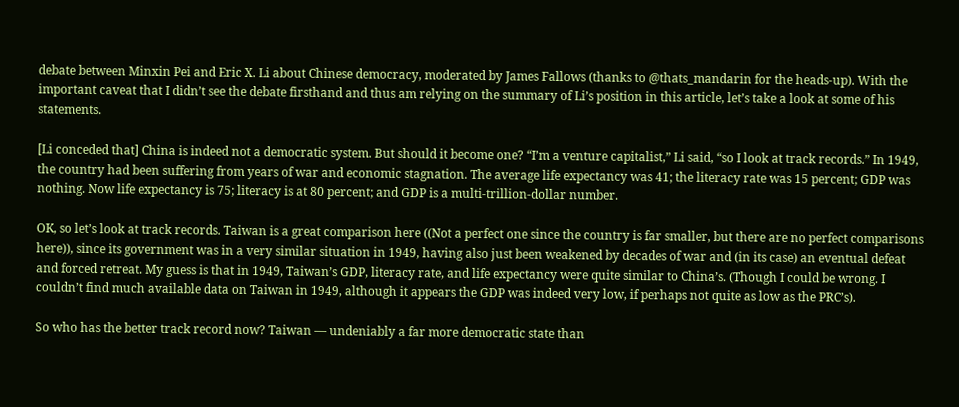debate between Minxin Pei and Eric X. Li about Chinese democracy, moderated by James Fallows (thanks to @thats_mandarin for the heads-up). With the important caveat that I didn’t see the debate firsthand and thus am relying on the summary of Li’s position in this article, let’s take a look at some of his statements.

[Li conceded that] China is indeed not a democratic system. But should it become one? “I’m a venture capitalist,” Li said, “so I look at track records.” In 1949, the country had been suffering from years of war and economic stagnation. The average life expectancy was 41; the literacy rate was 15 percent; GDP was nothing. Now life expectancy is 75; literacy is at 80 percent; and GDP is a multi-trillion-dollar number.

OK, so let’s look at track records. Taiwan is a great comparison here ((Not a perfect one since the country is far smaller, but there are no perfect comparisons here)), since its government was in a very similar situation in 1949, having also just been weakened by decades of war and (in its case) an eventual defeat and forced retreat. My guess is that in 1949, Taiwan’s GDP, literacy rate, and life expectancy were quite similar to China’s. (Though I could be wrong. I couldn’t find much available data on Taiwan in 1949, although it appears the GDP was indeed very low, if perhaps not quite as low as the PRC’s).

So who has the better track record now? Taiwan — undeniably a far more democratic state than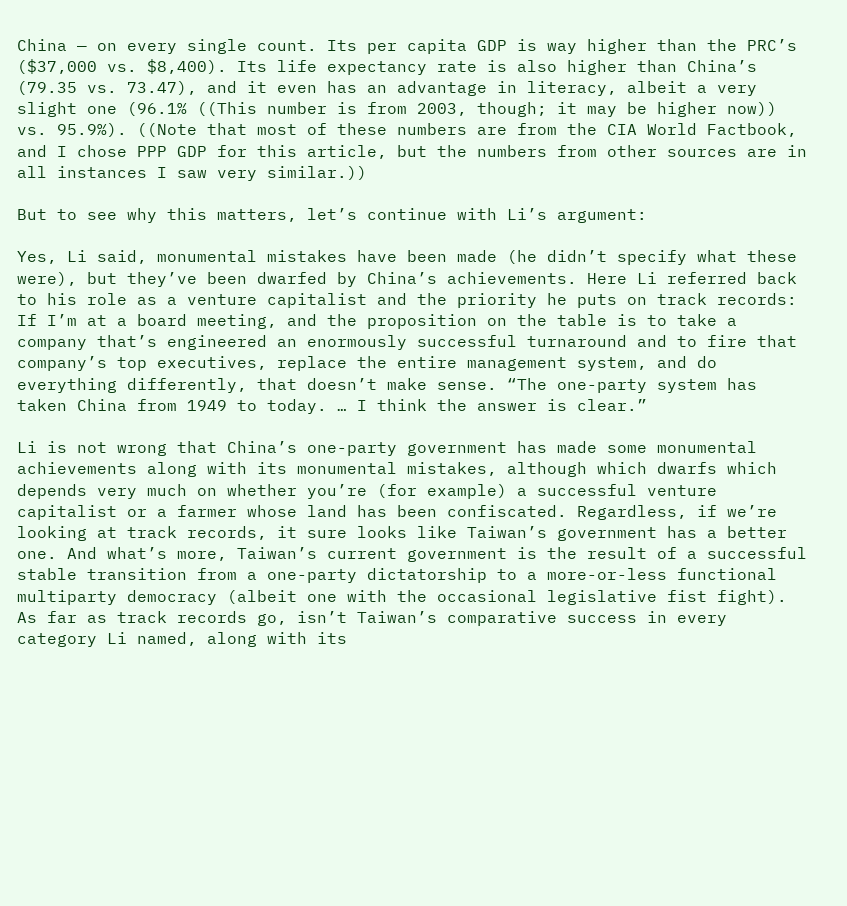China — on every single count. Its per capita GDP is way higher than the PRC’s ($37,000 vs. $8,400). Its life expectancy rate is also higher than China’s (79.35 vs. 73.47), and it even has an advantage in literacy, albeit a very slight one (96.1% ((This number is from 2003, though; it may be higher now)) vs. 95.9%). ((Note that most of these numbers are from the CIA World Factbook, and I chose PPP GDP for this article, but the numbers from other sources are in all instances I saw very similar.))

But to see why this matters, let’s continue with Li’s argument:

Yes, Li said, monumental mistakes have been made (he didn’t specify what these were), but they’ve been dwarfed by China’s achievements. Here Li referred back to his role as a venture capitalist and the priority he puts on track records: If I’m at a board meeting, and the proposition on the table is to take a company that’s engineered an enormously successful turnaround and to fire that company’s top executives, replace the entire management system, and do everything differently, that doesn’t make sense. “The one-party system has taken China from 1949 to today. … I think the answer is clear.”

Li is not wrong that China’s one-party government has made some monumental achievements along with its monumental mistakes, although which dwarfs which depends very much on whether you’re (for example) a successful venture capitalist or a farmer whose land has been confiscated. Regardless, if we’re looking at track records, it sure looks like Taiwan’s government has a better one. And what’s more, Taiwan’s current government is the result of a successful stable transition from a one-party dictatorship to a more-or-less functional multiparty democracy (albeit one with the occasional legislative fist fight). As far as track records go, isn’t Taiwan’s comparative success in every category Li named, along with its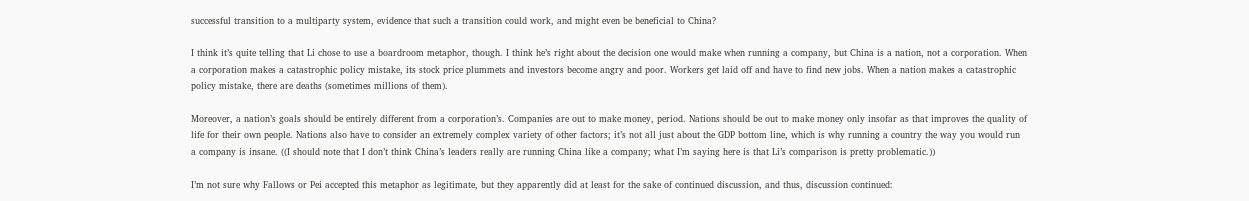successful transition to a multiparty system, evidence that such a transition could work, and might even be beneficial to China?

I think it’s quite telling that Li chose to use a boardroom metaphor, though. I think he’s right about the decision one would make when running a company, but China is a nation, not a corporation. When a corporation makes a catastrophic policy mistake, its stock price plummets and investors become angry and poor. Workers get laid off and have to find new jobs. When a nation makes a catastrophic policy mistake, there are deaths (sometimes millions of them).

Moreover, a nation’s goals should be entirely different from a corporation’s. Companies are out to make money, period. Nations should be out to make money only insofar as that improves the quality of life for their own people. Nations also have to consider an extremely complex variety of other factors; it’s not all just about the GDP bottom line, which is why running a country the way you would run a company is insane. ((I should note that I don’t think China’s leaders really are running China like a company; what I’m saying here is that Li’s comparison is pretty problematic.))

I’m not sure why Fallows or Pei accepted this metaphor as legitimate, but they apparently did at least for the sake of continued discussion, and thus, discussion continued: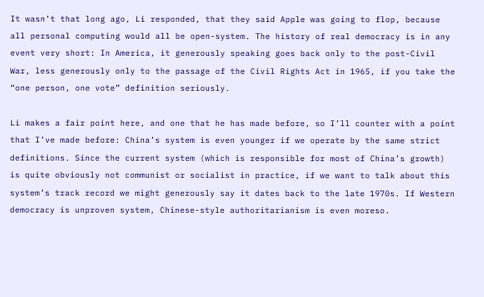It wasn’t that long ago, Li responded, that they said Apple was going to flop, because all personal computing would all be open-system. The history of real democracy is in any event very short: In America, it generously speaking goes back only to the post-Civil War, less generously only to the passage of the Civil Rights Act in 1965, if you take the “one person, one vote” definition seriously.

Li makes a fair point here, and one that he has made before, so I’ll counter with a point that I’ve made before: China’s system is even younger if we operate by the same strict definitions. Since the current system (which is responsible for most of China’s growth) is quite obviously not communist or socialist in practice, if we want to talk about this system’s track record we might generously say it dates back to the late 1970s. If Western democracy is unproven system, Chinese-style authoritarianism is even moreso.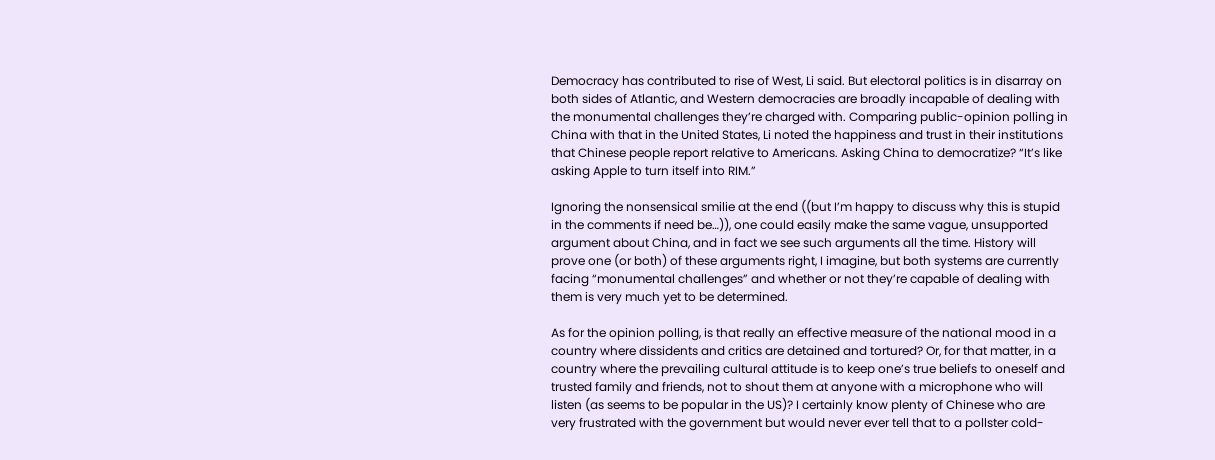Democracy has contributed to rise of West, Li said. But electoral politics is in disarray on both sides of Atlantic, and Western democracies are broadly incapable of dealing with the monumental challenges they’re charged with. Comparing public-opinion polling in China with that in the United States, Li noted the happiness and trust in their institutions that Chinese people report relative to Americans. Asking China to democratize? “It’s like asking Apple to turn itself into RIM.”

Ignoring the nonsensical smilie at the end ((but I’m happy to discuss why this is stupid in the comments if need be…)), one could easily make the same vague, unsupported argument about China, and in fact we see such arguments all the time. History will prove one (or both) of these arguments right, I imagine, but both systems are currently facing “monumental challenges” and whether or not they’re capable of dealing with them is very much yet to be determined.

As for the opinion polling, is that really an effective measure of the national mood in a country where dissidents and critics are detained and tortured? Or, for that matter, in a country where the prevailing cultural attitude is to keep one’s true beliefs to oneself and trusted family and friends, not to shout them at anyone with a microphone who will listen (as seems to be popular in the US)? I certainly know plenty of Chinese who are very frustrated with the government but would never ever tell that to a pollster cold-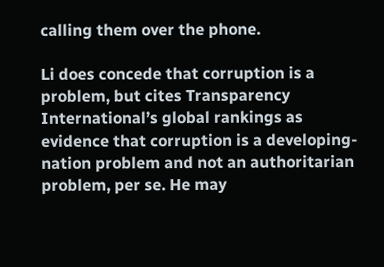calling them over the phone.

Li does concede that corruption is a problem, but cites Transparency International’s global rankings as evidence that corruption is a developing-nation problem and not an authoritarian problem, per se. He may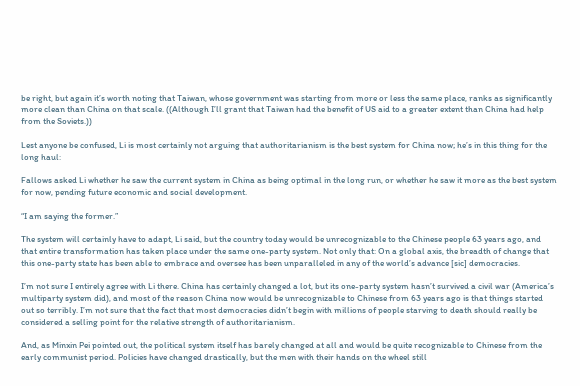be right, but again it’s worth noting that Taiwan, whose government was starting from more or less the same place, ranks as significantly more clean than China on that scale. ((Although I’ll grant that Taiwan had the benefit of US aid to a greater extent than China had help from the Soviets.))

Lest anyone be confused, Li is most certainly not arguing that authoritarianism is the best system for China now; he’s in this thing for the long haul:

Fallows asked Li whether he saw the current system in China as being optimal in the long run, or whether he saw it more as the best system for now, pending future economic and social development.

“I am saying the former.”

The system will certainly have to adapt, Li said, but the country today would be unrecognizable to the Chinese people 63 years ago, and that entire transformation has taken place under the same one-party system. Not only that: On a global axis, the breadth of change that this one-party state has been able to embrace and oversee has been unparalleled in any of the world’s advance [sic] democracies.

I’m not sure I entirely agree with Li there. China has certainly changed a lot, but its one-party system hasn’t survived a civil war (America’s multiparty system did), and most of the reason China now would be unrecognizable to Chinese from 63 years ago is that things started out so terribly. I’m not sure that the fact that most democracies didn’t begin with millions of people starving to death should really be considered a selling point for the relative strength of authoritarianism.

And, as Minxin Pei pointed out, the political system itself has barely changed at all and would be quite recognizable to Chinese from the early communist period. Policies have changed drastically, but the men with their hands on the wheel still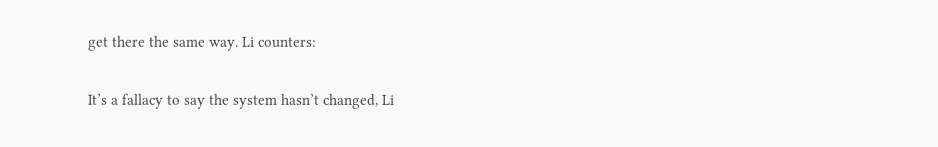get there the same way. Li counters:

It’s a fallacy to say the system hasn’t changed, Li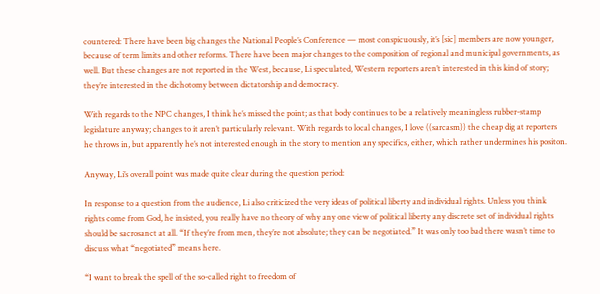countered: There have been big changes the National People’s Conference — most conspicuously, it’s [sic] members are now younger, because of term limits and other reforms. There have been major changes to the composition of regional and municipal governments, as well. But these changes are not reported in the West, because, Li speculated, Western reporters aren’t interested in this kind of story; they’re interested in the dichotomy between dictatorship and democracy.

With regards to the NPC changes, I think he’s missed the point; as that body continues to be a relatively meaningless rubber-stamp legislature anyway; changes to it aren’t particularly relevant. With regards to local changes, I love ((sarcasm)) the cheap dig at reporters he throws in, but apparently he’s not interested enough in the story to mention any specifics, either, which rather undermines his positon.

Anyway, Li’s overall point was made quite clear during the question period:

In response to a question from the audience, Li also criticized the very ideas of political liberty and individual rights. Unless you think rights come from God, he insisted, you really have no theory of why any one view of political liberty any discrete set of individual rights should be sacrosanct at all. “If they’re from men, they’re not absolute; they can be negotiated.” It was only too bad there wasn’t time to discuss what “negotiated” means here.

“I want to break the spell of the so-called right to freedom of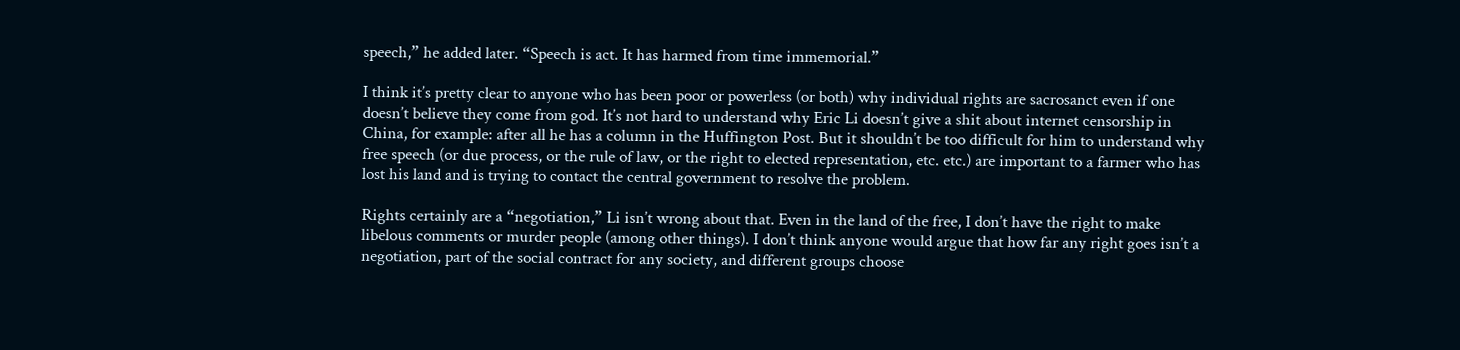speech,” he added later. “Speech is act. It has harmed from time immemorial.”

I think it’s pretty clear to anyone who has been poor or powerless (or both) why individual rights are sacrosanct even if one doesn’t believe they come from god. It’s not hard to understand why Eric Li doesn’t give a shit about internet censorship in China, for example: after all he has a column in the Huffington Post. But it shouldn’t be too difficult for him to understand why free speech (or due process, or the rule of law, or the right to elected representation, etc. etc.) are important to a farmer who has lost his land and is trying to contact the central government to resolve the problem.

Rights certainly are a “negotiation,” Li isn’t wrong about that. Even in the land of the free, I don’t have the right to make libelous comments or murder people (among other things). I don’t think anyone would argue that how far any right goes isn’t a negotiation, part of the social contract for any society, and different groups choose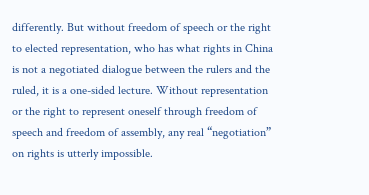differently. But without freedom of speech or the right to elected representation, who has what rights in China is not a negotiated dialogue between the rulers and the ruled, it is a one-sided lecture. Without representation or the right to represent oneself through freedom of speech and freedom of assembly, any real “negotiation” on rights is utterly impossible.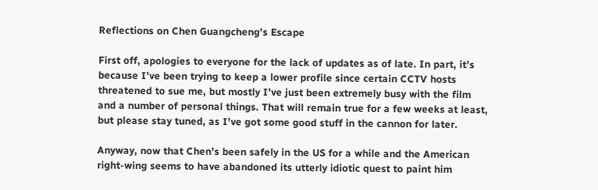Reflections on Chen Guangcheng’s Escape

First off, apologies to everyone for the lack of updates as of late. In part, it’s because I’ve been trying to keep a lower profile since certain CCTV hosts threatened to sue me, but mostly I’ve just been extremely busy with the film and a number of personal things. That will remain true for a few weeks at least, but please stay tuned, as I’ve got some good stuff in the cannon for later.

Anyway, now that Chen’s been safely in the US for a while and the American right-wing seems to have abandoned its utterly idiotic quest to paint him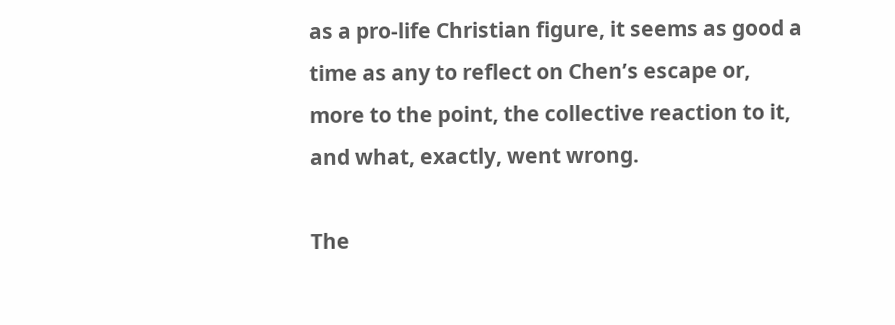as a pro-life Christian figure, it seems as good a time as any to reflect on Chen’s escape or, more to the point, the collective reaction to it, and what, exactly, went wrong.

The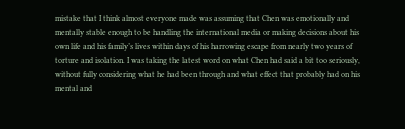mistake that I think almost everyone made was assuming that Chen was emotionally and mentally stable enough to be handling the international media or making decisions about his own life and his family’s lives within days of his harrowing escape from nearly two years of torture and isolation. I was taking the latest word on what Chen had said a bit too seriously, without fully considering what he had been through and what effect that probably had on his mental and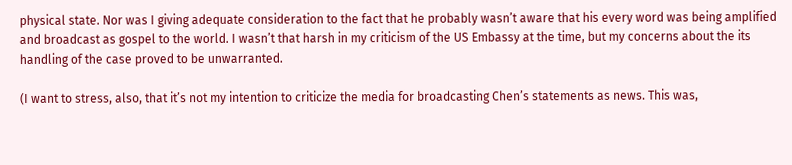physical state. Nor was I giving adequate consideration to the fact that he probably wasn’t aware that his every word was being amplified and broadcast as gospel to the world. I wasn’t that harsh in my criticism of the US Embassy at the time, but my concerns about the its handling of the case proved to be unwarranted.

(I want to stress, also, that it’s not my intention to criticize the media for broadcasting Chen’s statements as news. This was,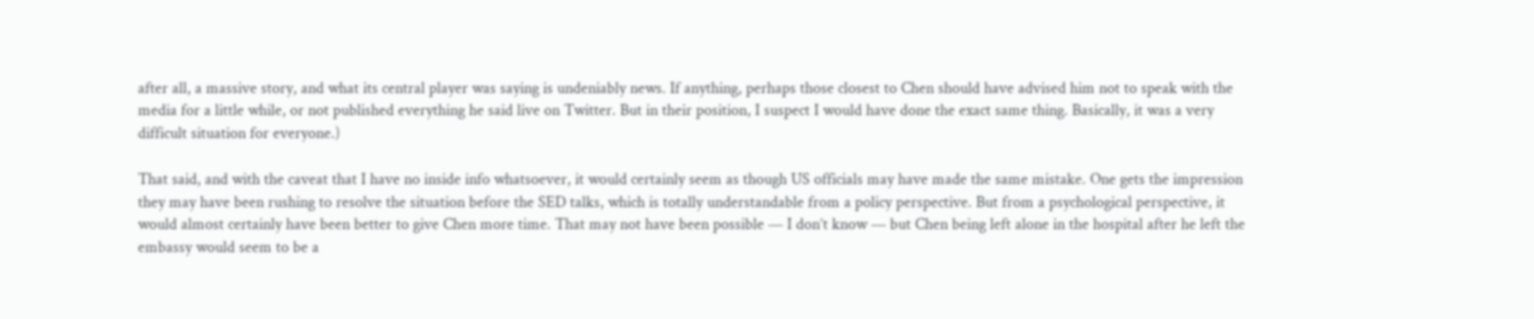after all, a massive story, and what its central player was saying is undeniably news. If anything, perhaps those closest to Chen should have advised him not to speak with the media for a little while, or not published everything he said live on Twitter. But in their position, I suspect I would have done the exact same thing. Basically, it was a very difficult situation for everyone.)

That said, and with the caveat that I have no inside info whatsoever, it would certainly seem as though US officials may have made the same mistake. One gets the impression they may have been rushing to resolve the situation before the SED talks, which is totally understandable from a policy perspective. But from a psychological perspective, it would almost certainly have been better to give Chen more time. That may not have been possible — I don’t know — but Chen being left alone in the hospital after he left the embassy would seem to be a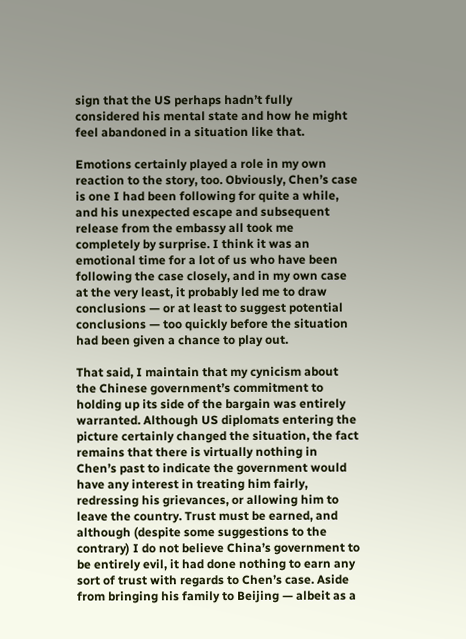sign that the US perhaps hadn’t fully considered his mental state and how he might feel abandoned in a situation like that.

Emotions certainly played a role in my own reaction to the story, too. Obviously, Chen’s case is one I had been following for quite a while, and his unexpected escape and subsequent release from the embassy all took me completely by surprise. I think it was an emotional time for a lot of us who have been following the case closely, and in my own case at the very least, it probably led me to draw conclusions — or at least to suggest potential conclusions — too quickly before the situation had been given a chance to play out.

That said, I maintain that my cynicism about the Chinese government’s commitment to holding up its side of the bargain was entirely warranted. Although US diplomats entering the picture certainly changed the situation, the fact remains that there is virtually nothing in Chen’s past to indicate the government would have any interest in treating him fairly, redressing his grievances, or allowing him to leave the country. Trust must be earned, and although (despite some suggestions to the contrary) I do not believe China’s government to be entirely evil, it had done nothing to earn any sort of trust with regards to Chen’s case. Aside from bringing his family to Beijing — albeit as a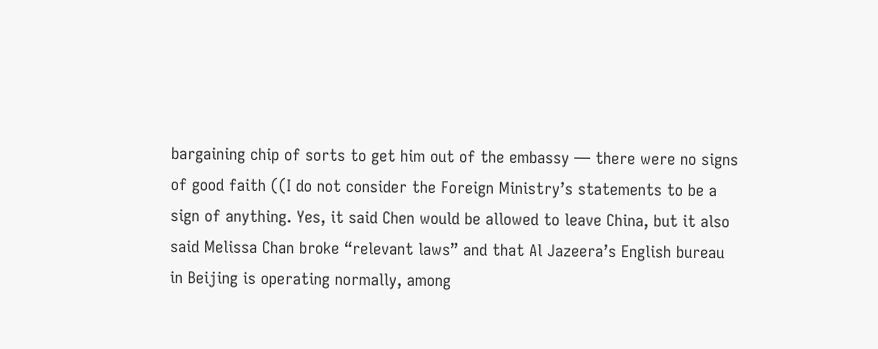bargaining chip of sorts to get him out of the embassy — there were no signs of good faith ((I do not consider the Foreign Ministry’s statements to be a sign of anything. Yes, it said Chen would be allowed to leave China, but it also said Melissa Chan broke “relevant laws” and that Al Jazeera’s English bureau in Beijing is operating normally, among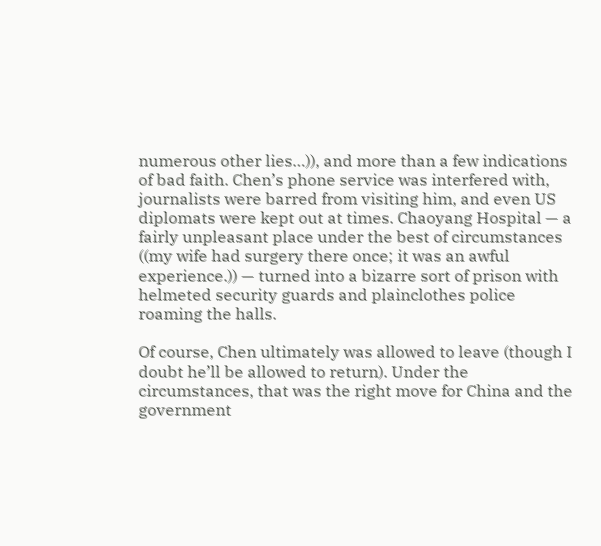numerous other lies…)), and more than a few indications of bad faith. Chen’s phone service was interfered with, journalists were barred from visiting him, and even US diplomats were kept out at times. Chaoyang Hospital — a fairly unpleasant place under the best of circumstances ((my wife had surgery there once; it was an awful experience.)) — turned into a bizarre sort of prison with helmeted security guards and plainclothes police roaming the halls.

Of course, Chen ultimately was allowed to leave (though I doubt he’ll be allowed to return). Under the circumstances, that was the right move for China and the government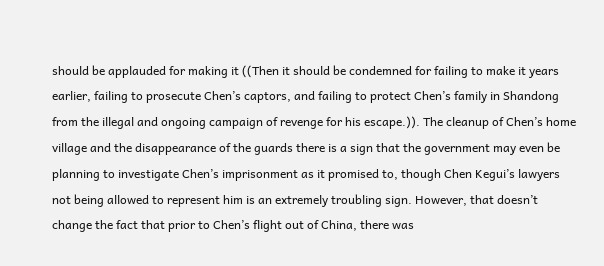should be applauded for making it ((Then it should be condemned for failing to make it years earlier, failing to prosecute Chen’s captors, and failing to protect Chen’s family in Shandong from the illegal and ongoing campaign of revenge for his escape.)). The cleanup of Chen’s home village and the disappearance of the guards there is a sign that the government may even be planning to investigate Chen’s imprisonment as it promised to, though Chen Kegui’s lawyers not being allowed to represent him is an extremely troubling sign. However, that doesn’t change the fact that prior to Chen’s flight out of China, there was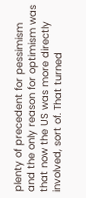plenty of precedent for pessimism and the only reason for optimism was that now the US was more directly involved, sort of. That turned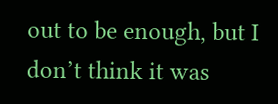out to be enough, but I don’t think it was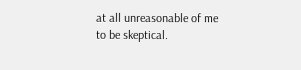at all unreasonable of me to be skeptical.